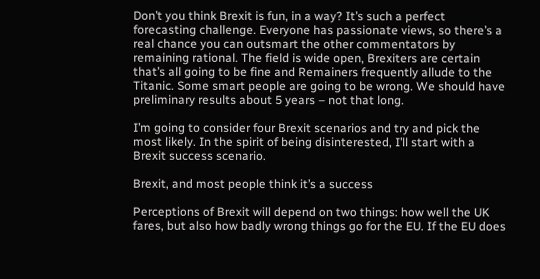Don’t you think Brexit is fun, in a way? It’s such a perfect forecasting challenge. Everyone has passionate views, so there’s a real chance you can outsmart the other commentators by remaining rational. The field is wide open, Brexiters are certain that’s all going to be fine and Remainers frequently allude to the Titanic. Some smart people are going to be wrong. We should have preliminary results about 5 years – not that long.

I’m going to consider four Brexit scenarios and try and pick the most likely. In the spirit of being disinterested, I’ll start with a Brexit success scenario.

Brexit, and most people think it’s a success

Perceptions of Brexit will depend on two things: how well the UK fares, but also how badly wrong things go for the EU. If the EU does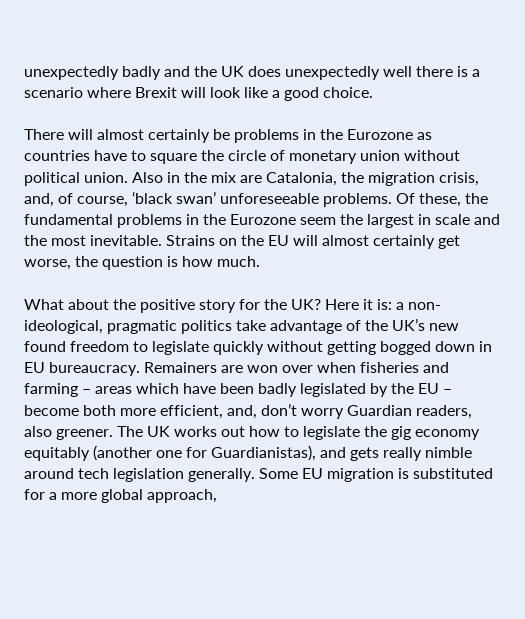unexpectedly badly and the UK does unexpectedly well there is a scenario where Brexit will look like a good choice.

There will almost certainly be problems in the Eurozone as countries have to square the circle of monetary union without political union. Also in the mix are Catalonia, the migration crisis, and, of course, ‘black swan’ unforeseeable problems. Of these, the fundamental problems in the Eurozone seem the largest in scale and the most inevitable. Strains on the EU will almost certainly get worse, the question is how much.

What about the positive story for the UK? Here it is: a non-ideological, pragmatic politics take advantage of the UK’s new found freedom to legislate quickly without getting bogged down in EU bureaucracy. Remainers are won over when fisheries and farming – areas which have been badly legislated by the EU – become both more efficient, and, don’t worry Guardian readers, also greener. The UK works out how to legislate the gig economy equitably (another one for Guardianistas), and gets really nimble around tech legislation generally. Some EU migration is substituted for a more global approach,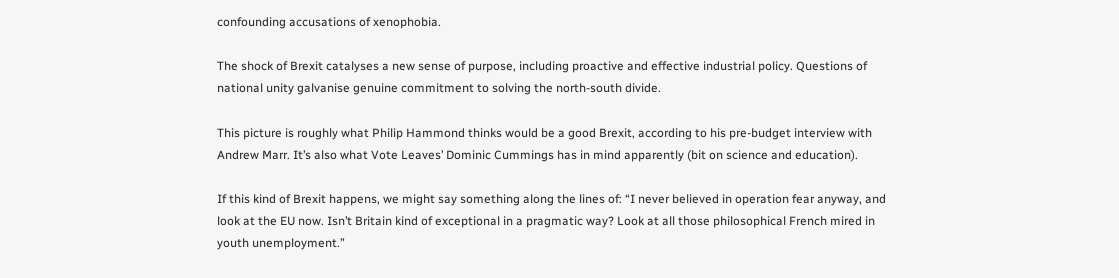confounding accusations of xenophobia.

The shock of Brexit catalyses a new sense of purpose, including proactive and effective industrial policy. Questions of national unity galvanise genuine commitment to solving the north-south divide.

This picture is roughly what Philip Hammond thinks would be a good Brexit, according to his pre-budget interview with Andrew Marr. It’s also what Vote Leaves’ Dominic Cummings has in mind apparently (bit on science and education).

If this kind of Brexit happens, we might say something along the lines of: “I never believed in operation fear anyway, and look at the EU now. Isn’t Britain kind of exceptional in a pragmatic way? Look at all those philosophical French mired in youth unemployment.”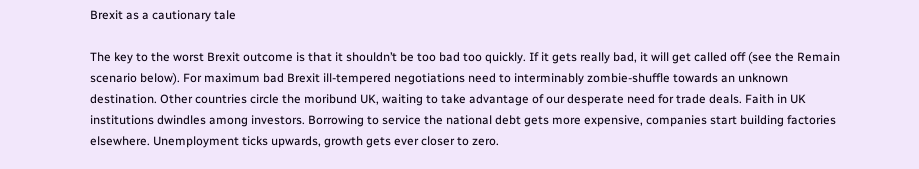Brexit as a cautionary tale

The key to the worst Brexit outcome is that it shouldn’t be too bad too quickly. If it gets really bad, it will get called off (see the Remain scenario below). For maximum bad Brexit ill-tempered negotiations need to interminably zombie-shuffle towards an unknown destination. Other countries circle the moribund UK, waiting to take advantage of our desperate need for trade deals. Faith in UK institutions dwindles among investors. Borrowing to service the national debt gets more expensive, companies start building factories elsewhere. Unemployment ticks upwards, growth gets ever closer to zero.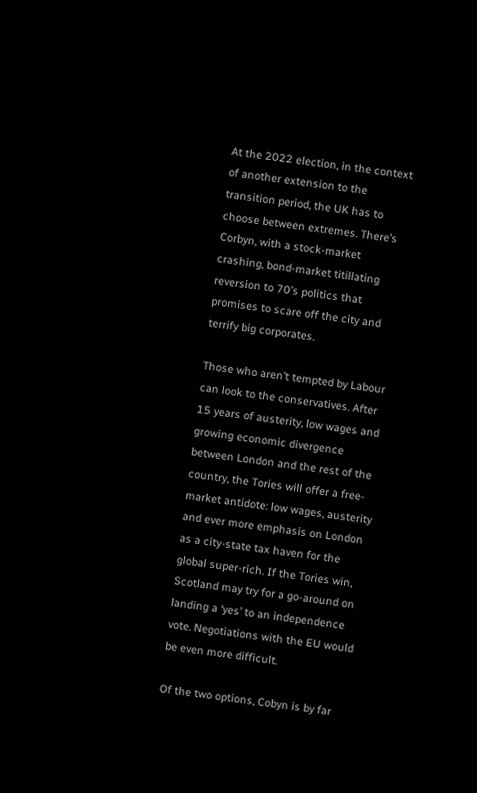At the 2022 election, in the context of another extension to the transition period, the UK has to choose between extremes. There’s Corbyn, with a stock-market crashing, bond-market titillating reversion to 70’s politics that promises to scare off the city and terrify big corporates.

Those who aren’t tempted by Labour can look to the conservatives. After 15 years of austerity, low wages and growing economic divergence between London and the rest of the country, the Tories will offer a free-market antidote: low wages, austerity and ever more emphasis on London as a city-state tax haven for the global super-rich. If the Tories win, Scotland may try for a go-around on landing a ‘yes’ to an independence vote. Negotiations with the EU would be even more difficult.

Of the two options, Cobyn is by far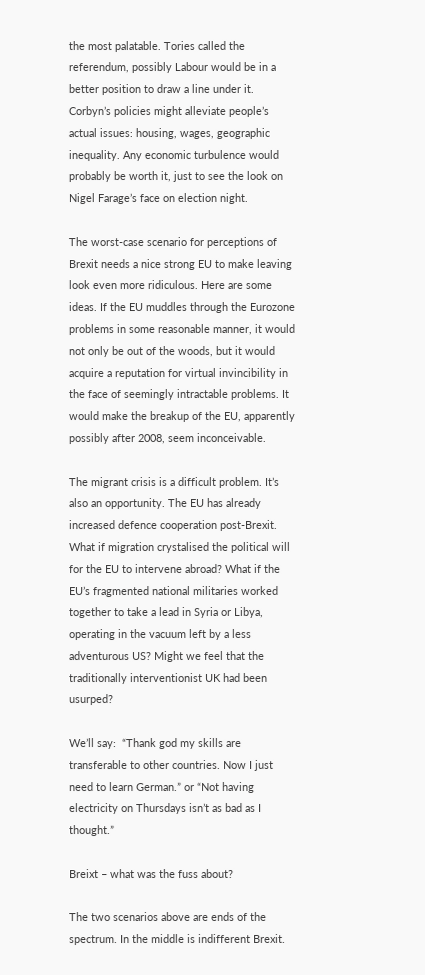the most palatable. Tories called the referendum, possibly Labour would be in a better position to draw a line under it. Corbyn’s policies might alleviate people’s actual issues: housing, wages, geographic inequality. Any economic turbulence would probably be worth it, just to see the look on Nigel Farage’s face on election night.

The worst-case scenario for perceptions of Brexit needs a nice strong EU to make leaving look even more ridiculous. Here are some ideas. If the EU muddles through the Eurozone problems in some reasonable manner, it would not only be out of the woods, but it would acquire a reputation for virtual invincibility in the face of seemingly intractable problems. It would make the breakup of the EU, apparently possibly after 2008, seem inconceivable.

The migrant crisis is a difficult problem. It’s also an opportunity. The EU has already increased defence cooperation post-Brexit. What if migration crystalised the political will for the EU to intervene abroad? What if the EU’s fragmented national militaries worked together to take a lead in Syria or Libya, operating in the vacuum left by a less adventurous US? Might we feel that the traditionally interventionist UK had been usurped?

We’ll say:  “Thank god my skills are transferable to other countries. Now I just need to learn German.” or “Not having electricity on Thursdays isn’t as bad as I thought.”

Breixt – what was the fuss about?

The two scenarios above are ends of the spectrum. In the middle is indifferent Brexit.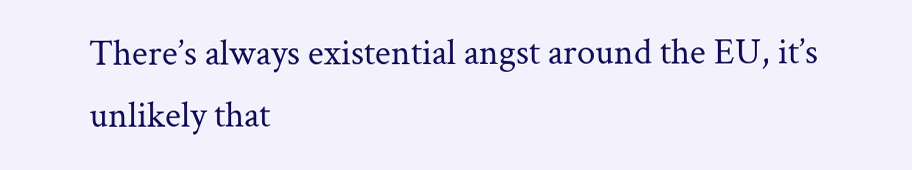There’s always existential angst around the EU, it’s unlikely that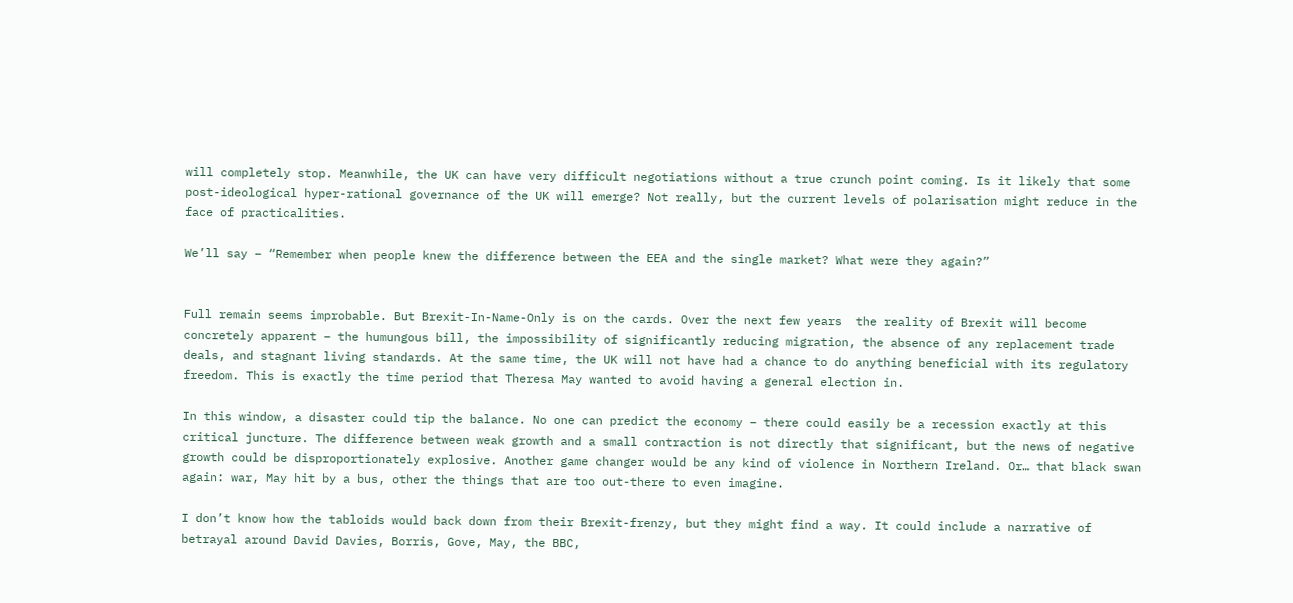will completely stop. Meanwhile, the UK can have very difficult negotiations without a true crunch point coming. Is it likely that some post-ideological hyper-rational governance of the UK will emerge? Not really, but the current levels of polarisation might reduce in the face of practicalities.

We’ll say – “Remember when people knew the difference between the EEA and the single market? What were they again?”


Full remain seems improbable. But Brexit-In-Name-Only is on the cards. Over the next few years  the reality of Brexit will become concretely apparent – the humungous bill, the impossibility of significantly reducing migration, the absence of any replacement trade deals, and stagnant living standards. At the same time, the UK will not have had a chance to do anything beneficial with its regulatory freedom. This is exactly the time period that Theresa May wanted to avoid having a general election in.

In this window, a disaster could tip the balance. No one can predict the economy – there could easily be a recession exactly at this critical juncture. The difference between weak growth and a small contraction is not directly that significant, but the news of negative growth could be disproportionately explosive. Another game changer would be any kind of violence in Northern Ireland. Or… that black swan again: war, May hit by a bus, other the things that are too out-there to even imagine.

I don’t know how the tabloids would back down from their Brexit-frenzy, but they might find a way. It could include a narrative of betrayal around David Davies, Borris, Gove, May, the BBC,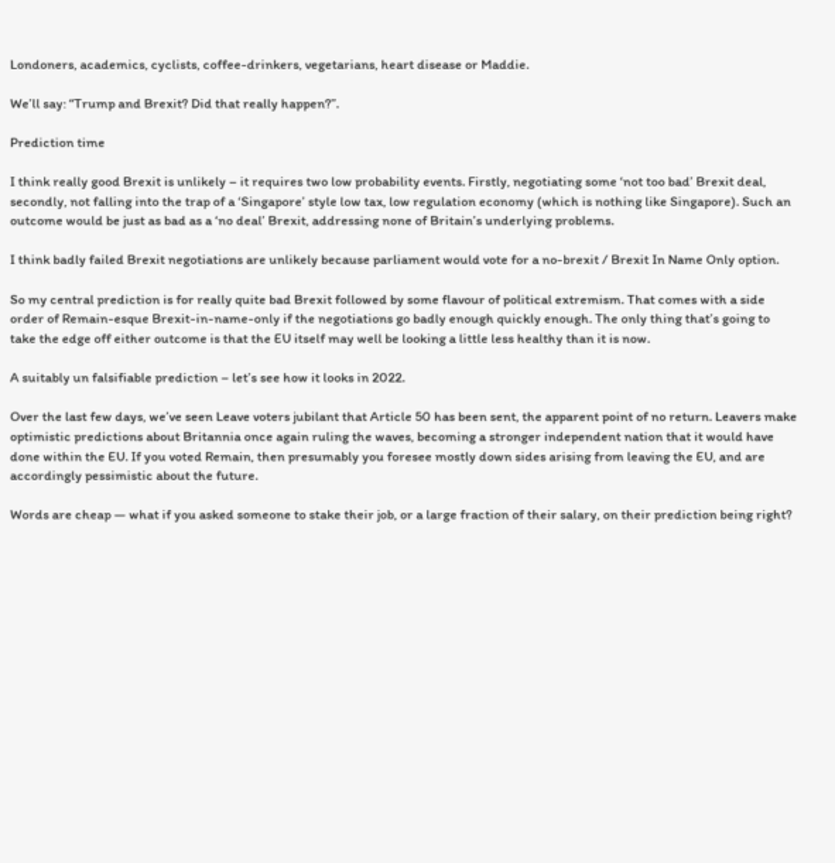Londoners, academics, cyclists, coffee-drinkers, vegetarians, heart disease or Maddie.

We’ll say: “Trump and Brexit? Did that really happen?”.

Prediction time

I think really good Brexit is unlikely – it requires two low probability events. Firstly, negotiating some ‘not too bad’ Brexit deal, secondly, not falling into the trap of a ‘Singapore’ style low tax, low regulation economy (which is nothing like Singapore). Such an outcome would be just as bad as a ‘no deal’ Brexit, addressing none of Britain’s underlying problems.

I think badly failed Brexit negotiations are unlikely because parliament would vote for a no-brexit / Brexit In Name Only option.

So my central prediction is for really quite bad Brexit followed by some flavour of political extremism. That comes with a side order of Remain-esque Brexit-in-name-only if the negotiations go badly enough quickly enough. The only thing that’s going to take the edge off either outcome is that the EU itself may well be looking a little less healthy than it is now.

A suitably un falsifiable prediction – let’s see how it looks in 2022.

Over the last few days, we’ve seen Leave voters jubilant that Article 50 has been sent, the apparent point of no return. Leavers make optimistic predictions about Britannia once again ruling the waves, becoming a stronger independent nation that it would have done within the EU. If you voted Remain, then presumably you foresee mostly down sides arising from leaving the EU, and are accordingly pessimistic about the future.

Words are cheap — what if you asked someone to stake their job, or a large fraction of their salary, on their prediction being right?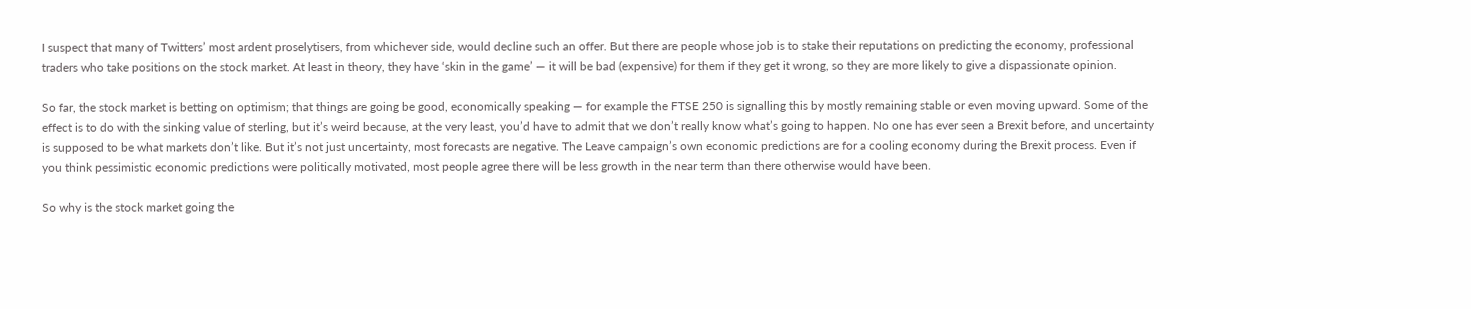I suspect that many of Twitters’ most ardent proselytisers, from whichever side, would decline such an offer. But there are people whose job is to stake their reputations on predicting the economy, professional traders who take positions on the stock market. At least in theory, they have ‘skin in the game’ — it will be bad (expensive) for them if they get it wrong, so they are more likely to give a dispassionate opinion.

So far, the stock market is betting on optimism; that things are going be good, economically speaking — for example the FTSE 250 is signalling this by mostly remaining stable or even moving upward. Some of the effect is to do with the sinking value of sterling, but it’s weird because, at the very least, you’d have to admit that we don’t really know what’s going to happen. No one has ever seen a Brexit before, and uncertainty is supposed to be what markets don’t like. But it’s not just uncertainty, most forecasts are negative. The Leave campaign’s own economic predictions are for a cooling economy during the Brexit process. Even if you think pessimistic economic predictions were politically motivated, most people agree there will be less growth in the near term than there otherwise would have been.

So why is the stock market going the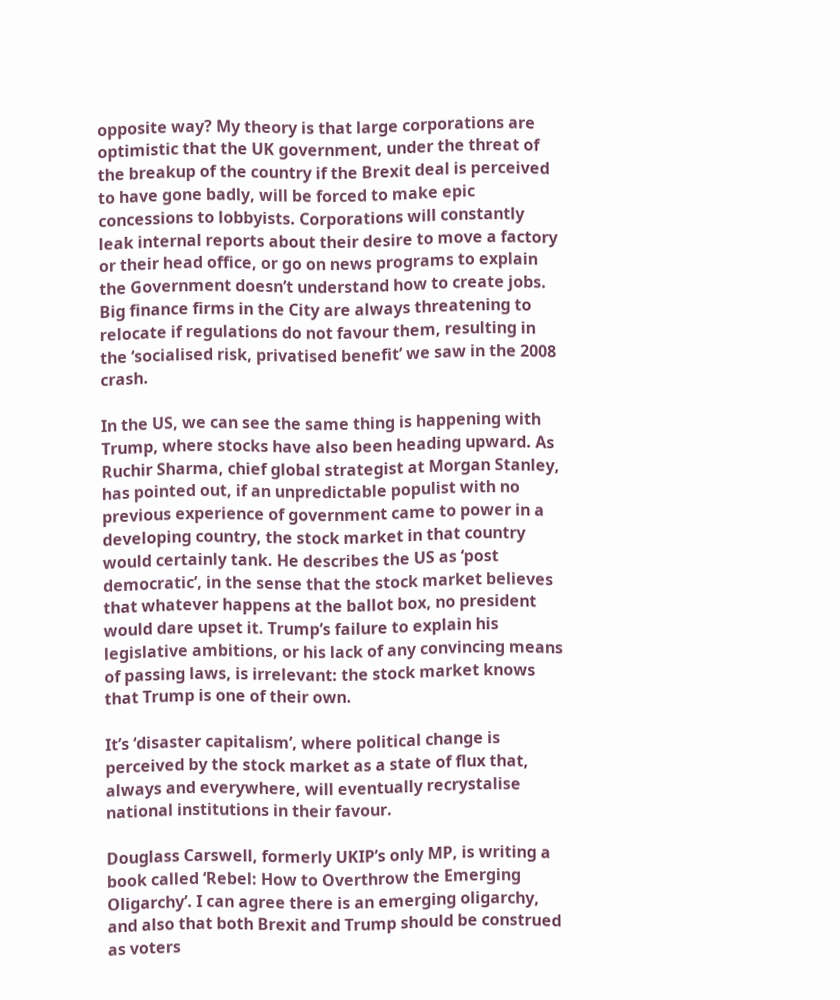opposite way? My theory is that large corporations are optimistic that the UK government, under the threat of the breakup of the country if the Brexit deal is perceived to have gone badly, will be forced to make epic concessions to lobbyists. Corporations will constantly leak internal reports about their desire to move a factory or their head office, or go on news programs to explain the Government doesn’t understand how to create jobs. Big finance firms in the City are always threatening to relocate if regulations do not favour them, resulting in the ‘socialised risk, privatised benefit’ we saw in the 2008 crash.

In the US, we can see the same thing is happening with Trump, where stocks have also been heading upward. As Ruchir Sharma, chief global strategist at Morgan Stanley, has pointed out, if an unpredictable populist with no previous experience of government came to power in a developing country, the stock market in that country would certainly tank. He describes the US as ‘post democratic’, in the sense that the stock market believes that whatever happens at the ballot box, no president would dare upset it. Trump’s failure to explain his legislative ambitions, or his lack of any convincing means of passing laws, is irrelevant: the stock market knows that Trump is one of their own.

It’s ‘disaster capitalism’, where political change is perceived by the stock market as a state of flux that, always and everywhere, will eventually recrystalise national institutions in their favour.

Douglass Carswell, formerly UKIP’s only MP, is writing a book called ‘Rebel: How to Overthrow the Emerging Oligarchy’. I can agree there is an emerging oligarchy, and also that both Brexit and Trump should be construed as voters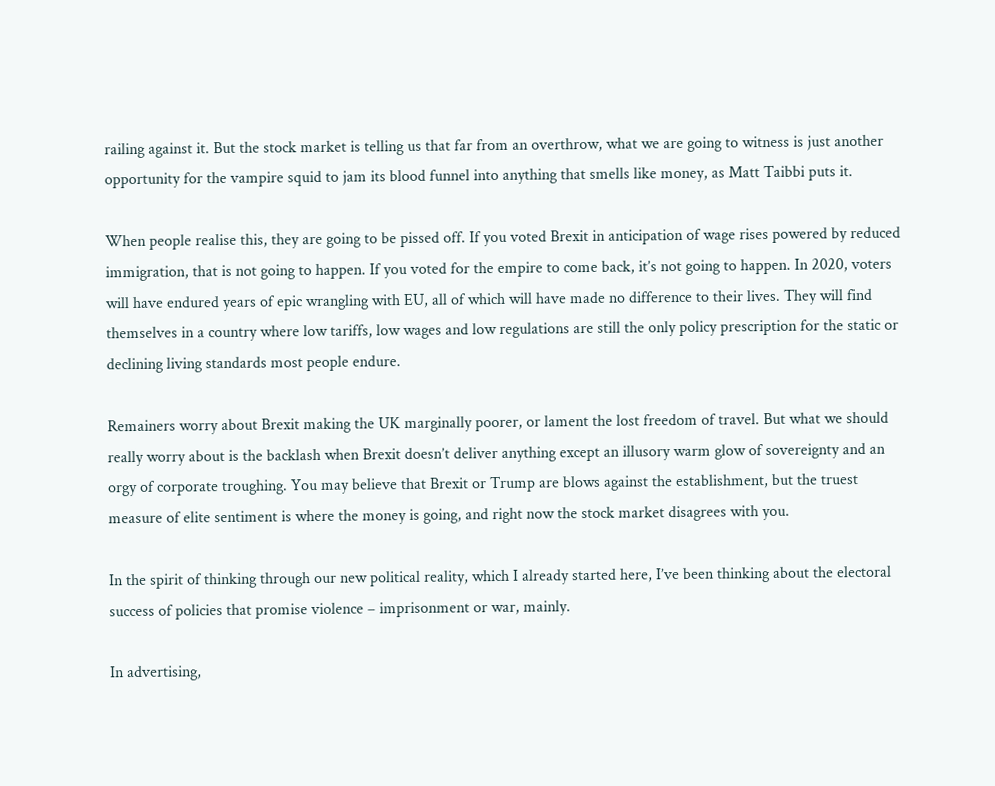railing against it. But the stock market is telling us that far from an overthrow, what we are going to witness is just another opportunity for the vampire squid to jam its blood funnel into anything that smells like money, as Matt Taibbi puts it.

When people realise this, they are going to be pissed off. If you voted Brexit in anticipation of wage rises powered by reduced immigration, that is not going to happen. If you voted for the empire to come back, it’s not going to happen. In 2020, voters will have endured years of epic wrangling with EU, all of which will have made no difference to their lives. They will find themselves in a country where low tariffs, low wages and low regulations are still the only policy prescription for the static or declining living standards most people endure.

Remainers worry about Brexit making the UK marginally poorer, or lament the lost freedom of travel. But what we should really worry about is the backlash when Brexit doesn’t deliver anything except an illusory warm glow of sovereignty and an orgy of corporate troughing. You may believe that Brexit or Trump are blows against the establishment, but the truest measure of elite sentiment is where the money is going, and right now the stock market disagrees with you.

In the spirit of thinking through our new political reality, which I already started here, I’ve been thinking about the electoral success of policies that promise violence – imprisonment or war, mainly.

In advertising,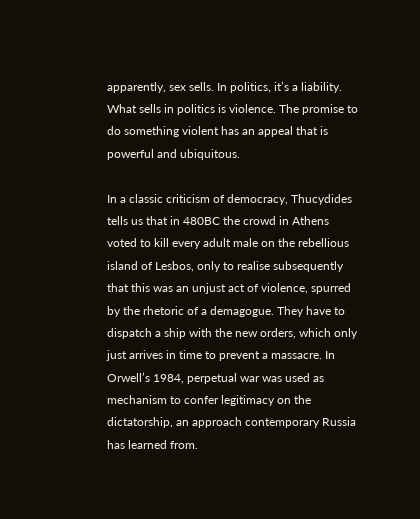apparently, sex sells. In politics, it’s a liability. What sells in politics is violence. The promise to do something violent has an appeal that is powerful and ubiquitous.

In a classic criticism of democracy, Thucydides tells us that in 480BC the crowd in Athens voted to kill every adult male on the rebellious island of Lesbos, only to realise subsequently that this was an unjust act of violence, spurred by the rhetoric of a demagogue. They have to dispatch a ship with the new orders, which only just arrives in time to prevent a massacre. In Orwell’s 1984, perpetual war was used as mechanism to confer legitimacy on the dictatorship, an approach contemporary Russia has learned from.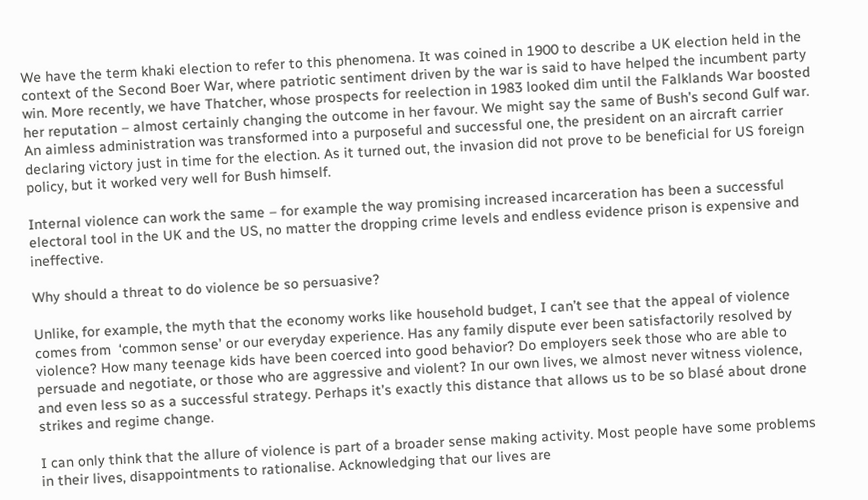We have the term khaki election to refer to this phenomena. It was coined in 1900 to describe a UK election held in the context of the Second Boer War, where patriotic sentiment driven by the war is said to have helped the incumbent party win. More recently, we have Thatcher, whose prospects for reelection in 1983 looked dim until the Falklands War boosted her reputation – almost certainly changing the outcome in her favour. We might say the same of Bush’s second Gulf war. An aimless administration was transformed into a purposeful and successful one, the president on an aircraft carrier declaring victory just in time for the election. As it turned out, the invasion did not prove to be beneficial for US foreign policy, but it worked very well for Bush himself.

Internal violence can work the same – for example the way promising increased incarceration has been a successful electoral tool in the UK and the US, no matter the dropping crime levels and endless evidence prison is expensive and ineffective.

Why should a threat to do violence be so persuasive?

Unlike, for example, the myth that the economy works like household budget, I can’t see that the appeal of violence comes from  ‘common sense’ or our everyday experience. Has any family dispute ever been satisfactorily resolved by violence? How many teenage kids have been coerced into good behavior? Do employers seek those who are able to persuade and negotiate, or those who are aggressive and violent? In our own lives, we almost never witness violence, and even less so as a successful strategy. Perhaps it’s exactly this distance that allows us to be so blasé about drone strikes and regime change.

I can only think that the allure of violence is part of a broader sense making activity. Most people have some problems in their lives, disappointments to rationalise. Acknowledging that our lives are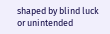shaped by blind luck or unintended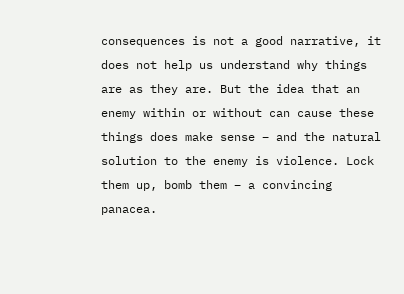consequences is not a good narrative, it does not help us understand why things are as they are. But the idea that an enemy within or without can cause these things does make sense – and the natural solution to the enemy is violence. Lock them up, bomb them – a convincing panacea.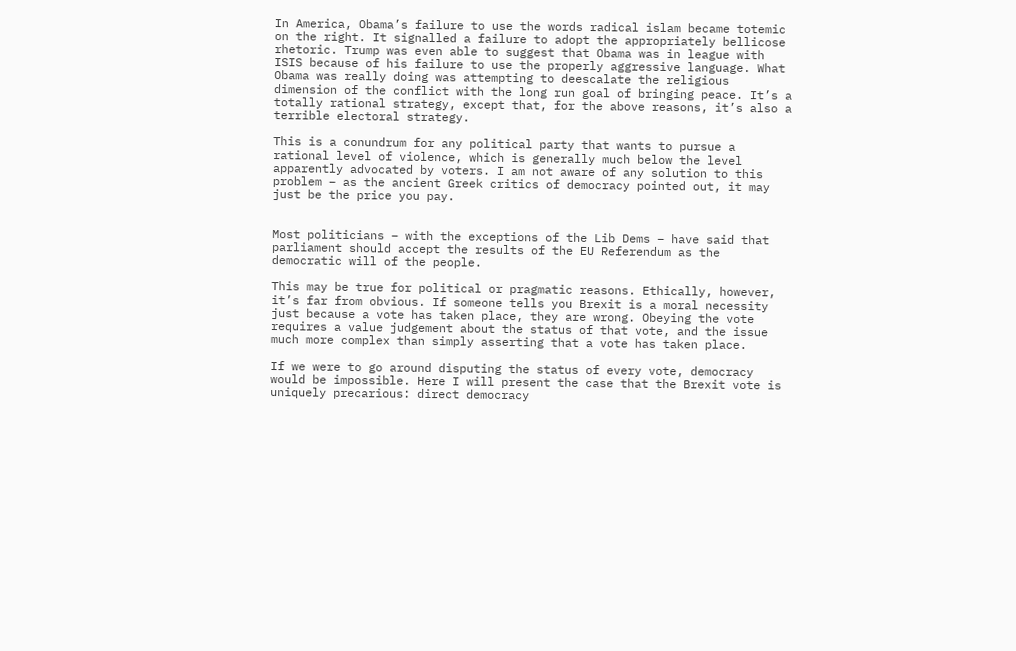In America, Obama’s failure to use the words radical islam became totemic on the right. It signalled a failure to adopt the appropriately bellicose rhetoric. Trump was even able to suggest that Obama was in league with ISIS because of his failure to use the properly aggressive language. What Obama was really doing was attempting to deescalate the religious dimension of the conflict with the long run goal of bringing peace. It’s a totally rational strategy, except that, for the above reasons, it’s also a terrible electoral strategy.

This is a conundrum for any political party that wants to pursue a rational level of violence, which is generally much below the level apparently advocated by voters. I am not aware of any solution to this problem – as the ancient Greek critics of democracy pointed out, it may just be the price you pay.


Most politicians – with the exceptions of the Lib Dems – have said that parliament should accept the results of the EU Referendum as the democratic will of the people.

This may be true for political or pragmatic reasons. Ethically, however, it’s far from obvious. If someone tells you Brexit is a moral necessity just because a vote has taken place, they are wrong. Obeying the vote requires a value judgement about the status of that vote, and the issue much more complex than simply asserting that a vote has taken place.

If we were to go around disputing the status of every vote, democracy would be impossible. Here I will present the case that the Brexit vote is uniquely precarious: direct democracy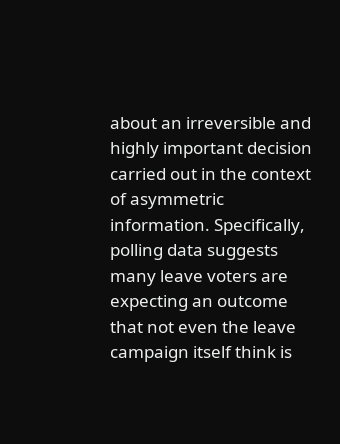about an irreversible and highly important decision carried out in the context of asymmetric information. Specifically, polling data suggests many leave voters are expecting an outcome that not even the leave campaign itself think is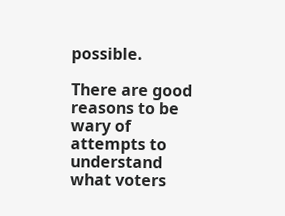possible.

There are good reasons to be wary of attempts to understand what voters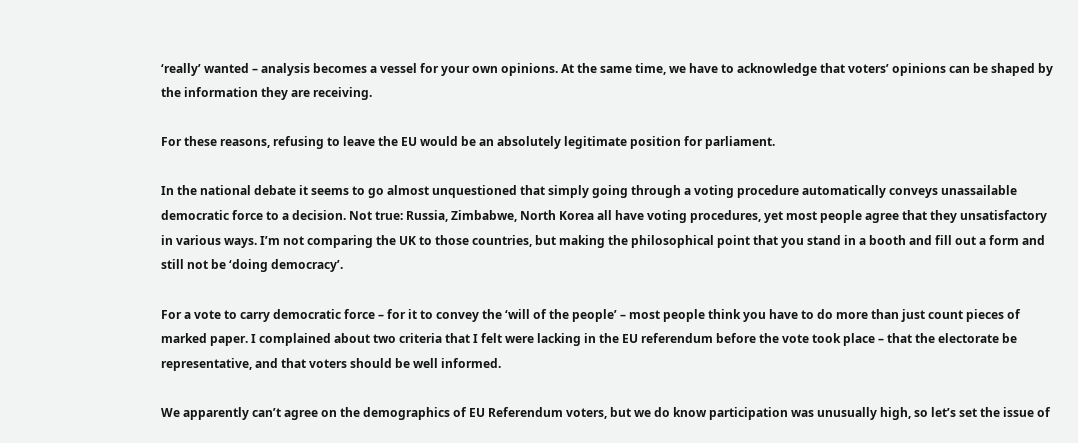‘really’ wanted – analysis becomes a vessel for your own opinions. At the same time, we have to acknowledge that voters’ opinions can be shaped by the information they are receiving.

For these reasons, refusing to leave the EU would be an absolutely legitimate position for parliament.

In the national debate it seems to go almost unquestioned that simply going through a voting procedure automatically conveys unassailable democratic force to a decision. Not true: Russia, Zimbabwe, North Korea all have voting procedures, yet most people agree that they unsatisfactory in various ways. I’m not comparing the UK to those countries, but making the philosophical point that you stand in a booth and fill out a form and still not be ‘doing democracy’.

For a vote to carry democratic force – for it to convey the ‘will of the people’ – most people think you have to do more than just count pieces of marked paper. I complained about two criteria that I felt were lacking in the EU referendum before the vote took place – that the electorate be representative, and that voters should be well informed.

We apparently can’t agree on the demographics of EU Referendum voters, but we do know participation was unusually high, so let’s set the issue of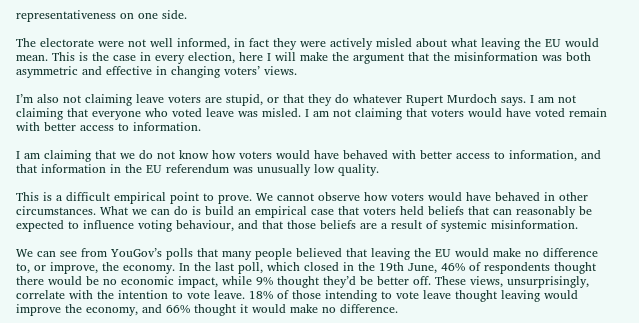representativeness on one side.

The electorate were not well informed, in fact they were actively misled about what leaving the EU would mean. This is the case in every election, here I will make the argument that the misinformation was both asymmetric and effective in changing voters’ views.

I’m also not claiming leave voters are stupid, or that they do whatever Rupert Murdoch says. I am not claiming that everyone who voted leave was misled. I am not claiming that voters would have voted remain with better access to information.

I am claiming that we do not know how voters would have behaved with better access to information, and that information in the EU referendum was unusually low quality.

This is a difficult empirical point to prove. We cannot observe how voters would have behaved in other circumstances. What we can do is build an empirical case that voters held beliefs that can reasonably be expected to influence voting behaviour, and that those beliefs are a result of systemic misinformation.

We can see from YouGov’s polls that many people believed that leaving the EU would make no difference to, or improve, the economy. In the last poll, which closed in the 19th June, 46% of respondents thought there would be no economic impact, while 9% thought they’d be better off. These views, unsurprisingly, correlate with the intention to vote leave. 18% of those intending to vote leave thought leaving would improve the economy, and 66% thought it would make no difference.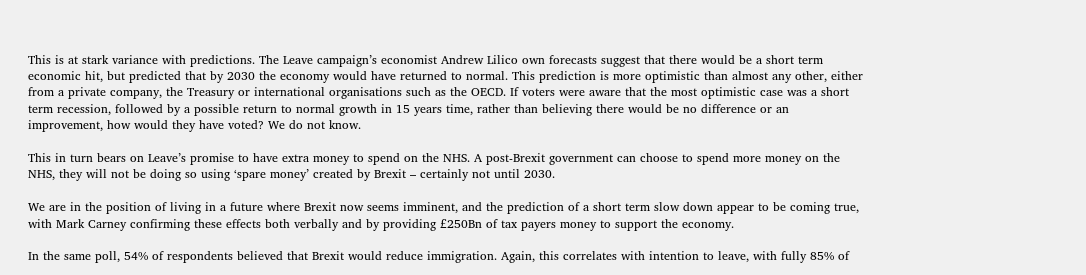This is at stark variance with predictions. The Leave campaign’s economist Andrew Lilico own forecasts suggest that there would be a short term economic hit, but predicted that by 2030 the economy would have returned to normal. This prediction is more optimistic than almost any other, either from a private company, the Treasury or international organisations such as the OECD. If voters were aware that the most optimistic case was a short term recession, followed by a possible return to normal growth in 15 years time, rather than believing there would be no difference or an improvement, how would they have voted? We do not know.

This in turn bears on Leave’s promise to have extra money to spend on the NHS. A post-Brexit government can choose to spend more money on the NHS, they will not be doing so using ‘spare money’ created by Brexit – certainly not until 2030.

We are in the position of living in a future where Brexit now seems imminent, and the prediction of a short term slow down appear to be coming true, with Mark Carney confirming these effects both verbally and by providing £250Bn of tax payers money to support the economy.

In the same poll, 54% of respondents believed that Brexit would reduce immigration. Again, this correlates with intention to leave, with fully 85% of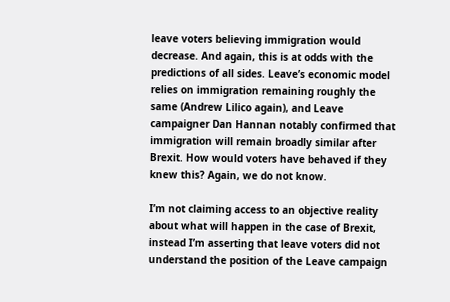leave voters believing immigration would decrease. And again, this is at odds with the predictions of all sides. Leave’s economic model relies on immigration remaining roughly the same (Andrew Lilico again), and Leave campaigner Dan Hannan notably confirmed that immigration will remain broadly similar after Brexit. How would voters have behaved if they knew this? Again, we do not know.

I’m not claiming access to an objective reality about what will happen in the case of Brexit, instead I’m asserting that leave voters did not understand the position of the Leave campaign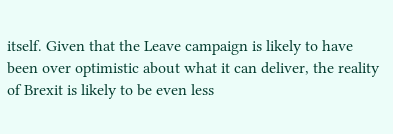itself. Given that the Leave campaign is likely to have been over optimistic about what it can deliver, the reality of Brexit is likely to be even less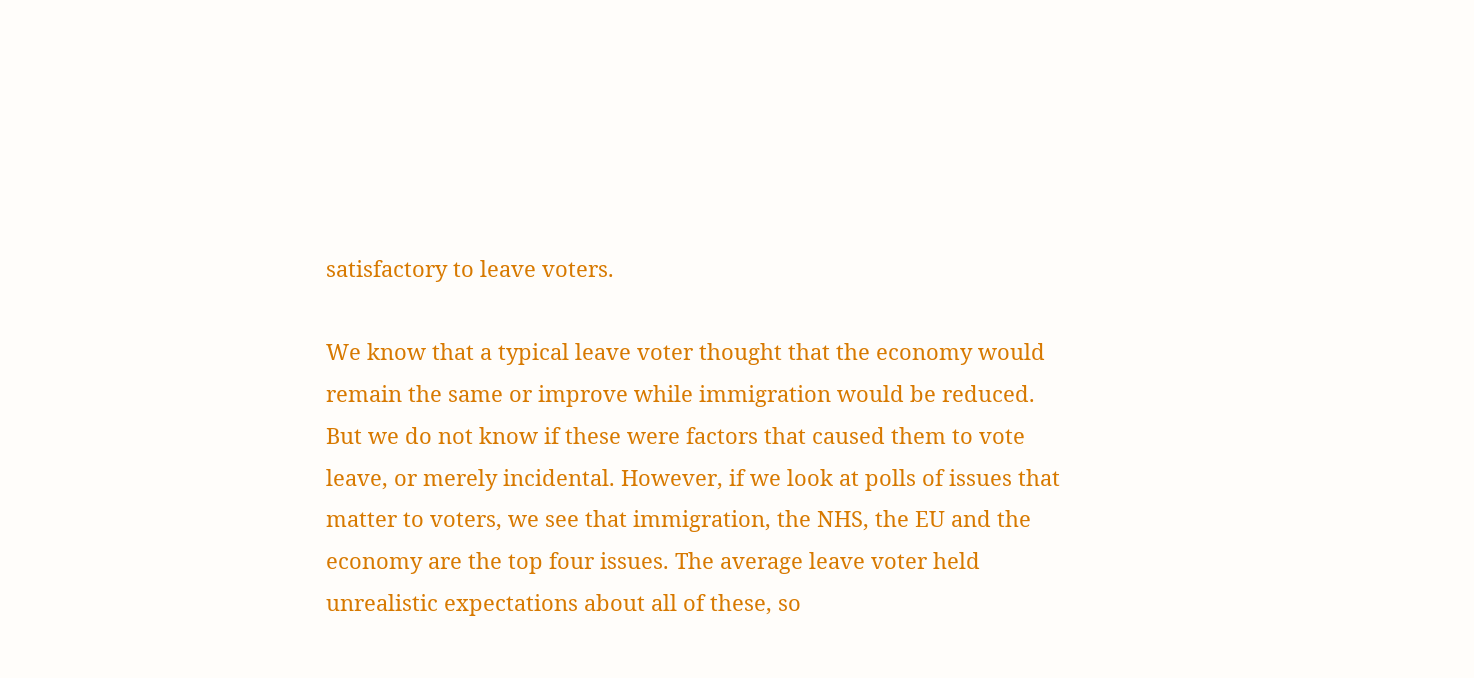satisfactory to leave voters.

We know that a typical leave voter thought that the economy would remain the same or improve while immigration would be reduced. But we do not know if these were factors that caused them to vote leave, or merely incidental. However, if we look at polls of issues that matter to voters, we see that immigration, the NHS, the EU and the economy are the top four issues. The average leave voter held unrealistic expectations about all of these, so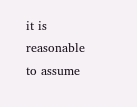it is reasonable to assume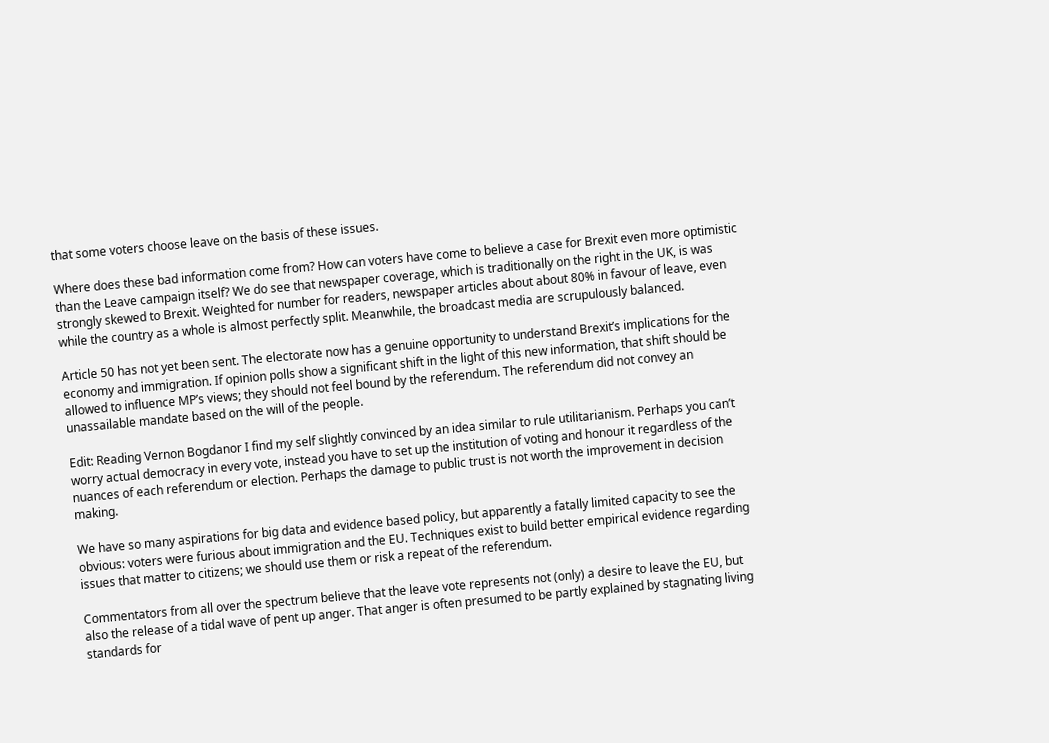that some voters choose leave on the basis of these issues.

Where does these bad information come from? How can voters have come to believe a case for Brexit even more optimistic than the Leave campaign itself? We do see that newspaper coverage, which is traditionally on the right in the UK, is was strongly skewed to Brexit. Weighted for number for readers, newspaper articles about about 80% in favour of leave, even while the country as a whole is almost perfectly split. Meanwhile, the broadcast media are scrupulously balanced.

Article 50 has not yet been sent. The electorate now has a genuine opportunity to understand Brexit’s implications for the economy and immigration. If opinion polls show a significant shift in the light of this new information, that shift should be allowed to influence MP’s views; they should not feel bound by the referendum. The referendum did not convey an unassailable mandate based on the will of the people.

Edit: Reading Vernon Bogdanor I find my self slightly convinced by an idea similar to rule utilitarianism. Perhaps you can’t worry actual democracy in every vote, instead you have to set up the institution of voting and honour it regardless of the nuances of each referendum or election. Perhaps the damage to public trust is not worth the improvement in decision making.

We have so many aspirations for big data and evidence based policy, but apparently a fatally limited capacity to see the obvious: voters were furious about immigration and the EU. Techniques exist to build better empirical evidence regarding issues that matter to citizens; we should use them or risk a repeat of the referendum.

Commentators from all over the spectrum believe that the leave vote represents not (only) a desire to leave the EU, but also the release of a tidal wave of pent up anger. That anger is often presumed to be partly explained by stagnating living standards for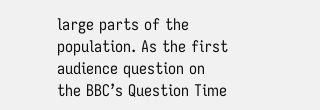large parts of the population. As the first audience question on the BBC’s Question Time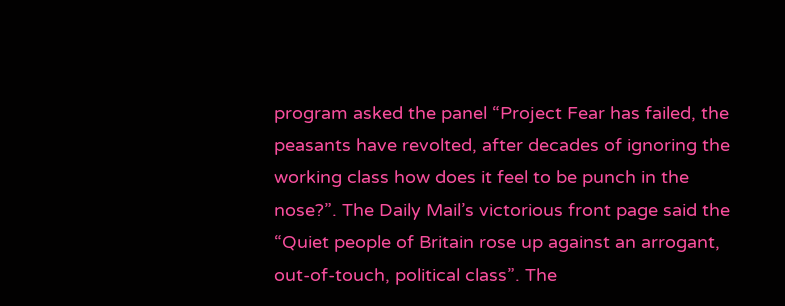program asked the panel “Project Fear has failed, the peasants have revolted, after decades of ignoring the working class how does it feel to be punch in the nose?”. The Daily Mail’s victorious front page said the “Quiet people of Britain rose up against an arrogant, out-of-touch, political class”. The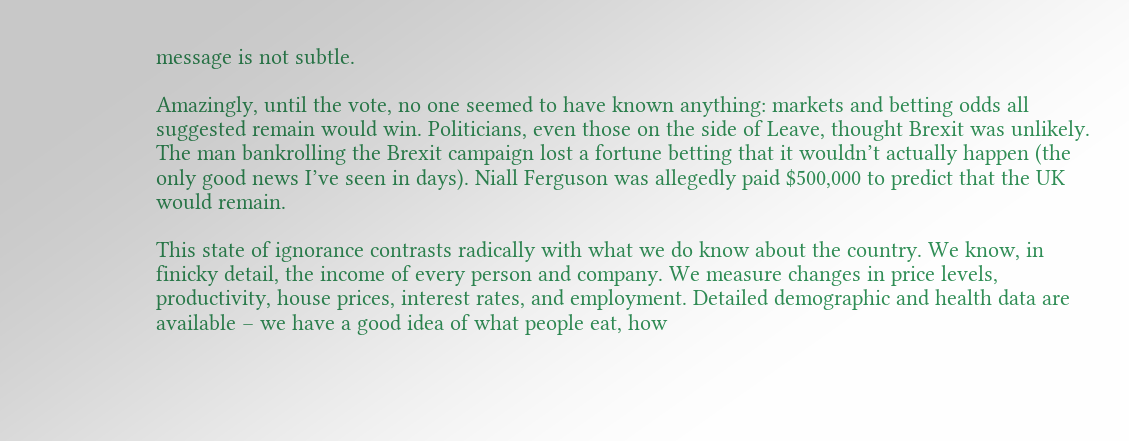message is not subtle.

Amazingly, until the vote, no one seemed to have known anything: markets and betting odds all suggested remain would win. Politicians, even those on the side of Leave, thought Brexit was unlikely. The man bankrolling the Brexit campaign lost a fortune betting that it wouldn’t actually happen (the only good news I’ve seen in days). Niall Ferguson was allegedly paid $500,000 to predict that the UK would remain.

This state of ignorance contrasts radically with what we do know about the country. We know, in finicky detail, the income of every person and company. We measure changes in price levels, productivity, house prices, interest rates, and employment. Detailed demographic and health data are available – we have a good idea of what people eat, how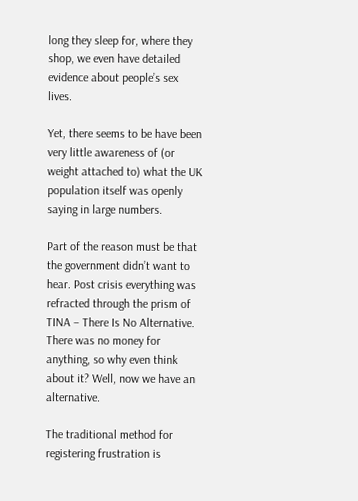long they sleep for, where they shop, we even have detailed evidence about people’s sex lives.

Yet, there seems to be have been very little awareness of (or weight attached to) what the UK population itself was openly saying in large numbers.

Part of the reason must be that the government didn’t want to hear. Post crisis everything was refracted through the prism of TINA – There Is No Alternative. There was no money for anything, so why even think about it? Well, now we have an alternative.

The traditional method for registering frustration is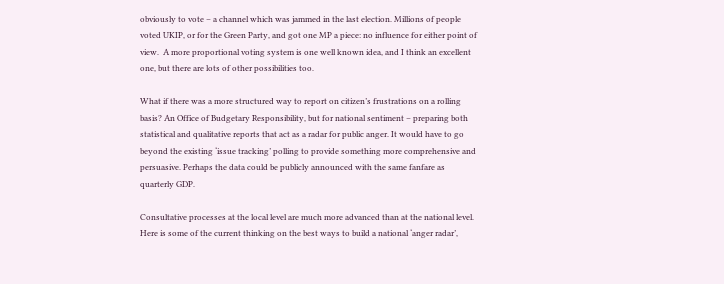obviously to vote – a channel which was jammed in the last election. Millions of people voted UKIP, or for the Green Party, and got one MP a piece: no influence for either point of view.  A more proportional voting system is one well known idea, and I think an excellent one, but there are lots of other possibilities too.

What if there was a more structured way to report on citizen’s frustrations on a rolling basis? An Office of Budgetary Responsibility, but for national sentiment – preparing both statistical and qualitative reports that act as a radar for public anger. It would have to go beyond the existing ‘issue tracking’ polling to provide something more comprehensive and persuasive. Perhaps the data could be publicly announced with the same fanfare as quarterly GDP.

Consultative processes at the local level are much more advanced than at the national level. Here is some of the current thinking on the best ways to build a national ‘anger radar’,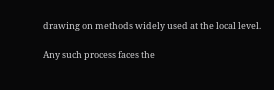drawing on methods widely used at the local level.

Any such process faces the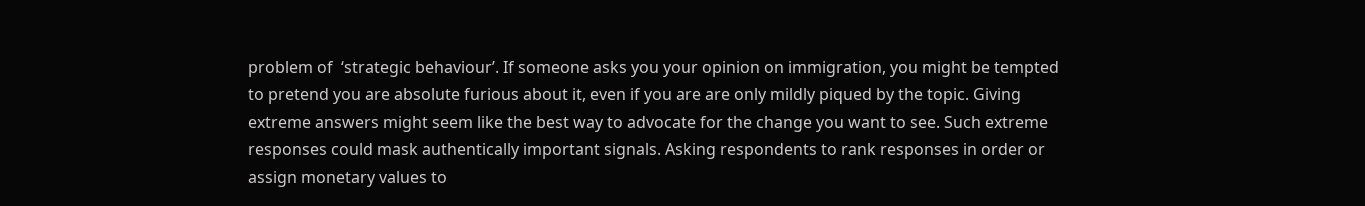problem of  ‘strategic behaviour’. If someone asks you your opinion on immigration, you might be tempted to pretend you are absolute furious about it, even if you are are only mildly piqued by the topic. Giving extreme answers might seem like the best way to advocate for the change you want to see. Such extreme responses could mask authentically important signals. Asking respondents to rank responses in order or assign monetary values to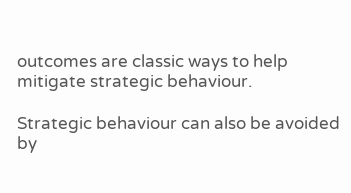outcomes are classic ways to help mitigate strategic behaviour.

Strategic behaviour can also be avoided by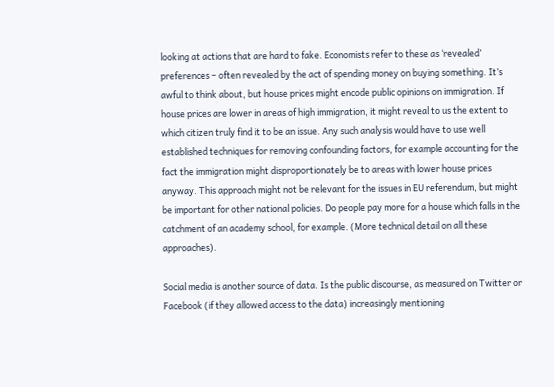looking at actions that are hard to fake. Economists refer to these as ‘revealed’ preferences – often revealed by the act of spending money on buying something. It’s awful to think about, but house prices might encode public opinions on immigration. If house prices are lower in areas of high immigration, it might reveal to us the extent to which citizen truly find it to be an issue. Any such analysis would have to use well established techniques for removing confounding factors, for example accounting for the fact the immigration might disproportionately be to areas with lower house prices anyway. This approach might not be relevant for the issues in EU referendum, but might be important for other national policies. Do people pay more for a house which falls in the catchment of an academy school, for example. (More technical detail on all these approaches).

Social media is another source of data. Is the public discourse, as measured on Twitter or Facebook (if they allowed access to the data) increasingly mentioning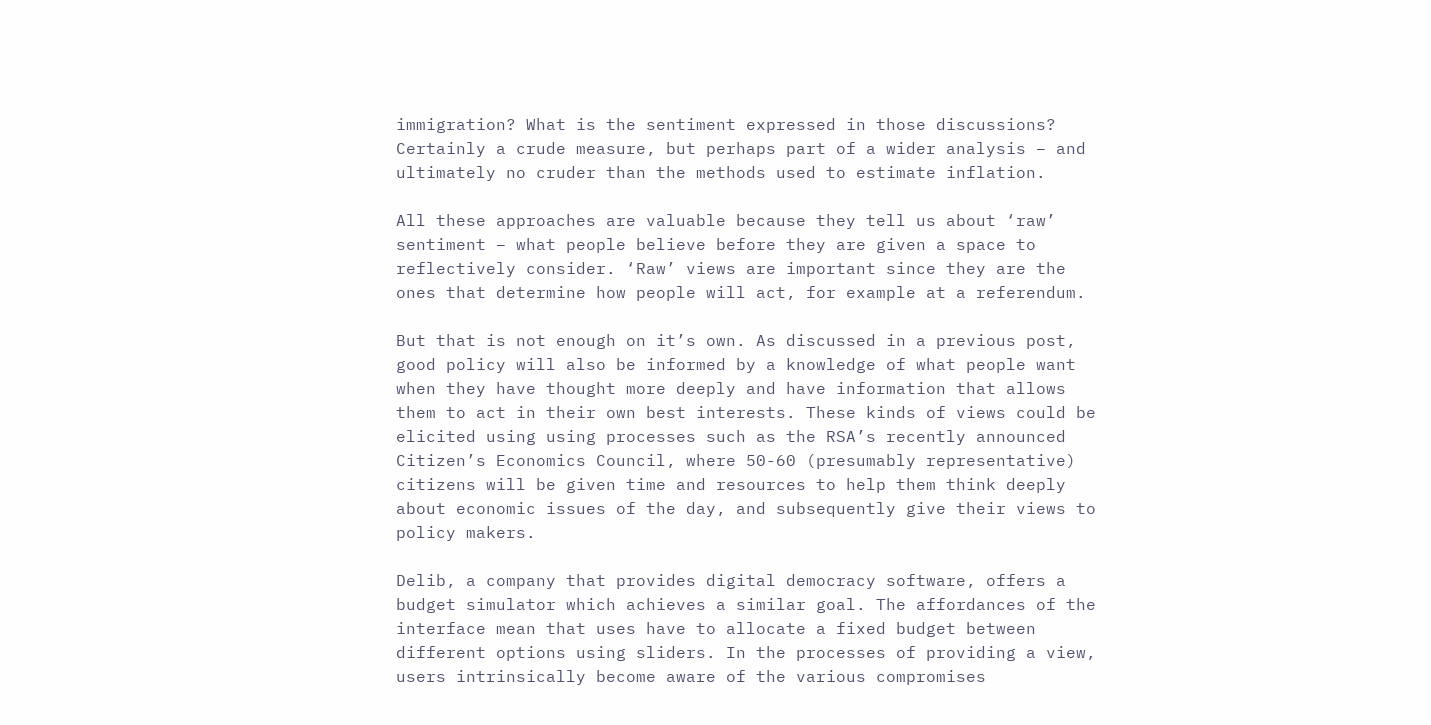immigration? What is the sentiment expressed in those discussions? Certainly a crude measure, but perhaps part of a wider analysis – and ultimately no cruder than the methods used to estimate inflation.

All these approaches are valuable because they tell us about ‘raw’ sentiment – what people believe before they are given a space to reflectively consider. ‘Raw’ views are important since they are the ones that determine how people will act, for example at a referendum.

But that is not enough on it’s own. As discussed in a previous post, good policy will also be informed by a knowledge of what people want when they have thought more deeply and have information that allows them to act in their own best interests. These kinds of views could be elicited using using processes such as the RSA’s recently announced Citizen’s Economics Council, where 50-60 (presumably representative) citizens will be given time and resources to help them think deeply about economic issues of the day, and subsequently give their views to policy makers.

Delib, a company that provides digital democracy software, offers a budget simulator which achieves a similar goal. The affordances of the interface mean that uses have to allocate a fixed budget between different options using sliders. In the processes of providing a view, users intrinsically become aware of the various compromises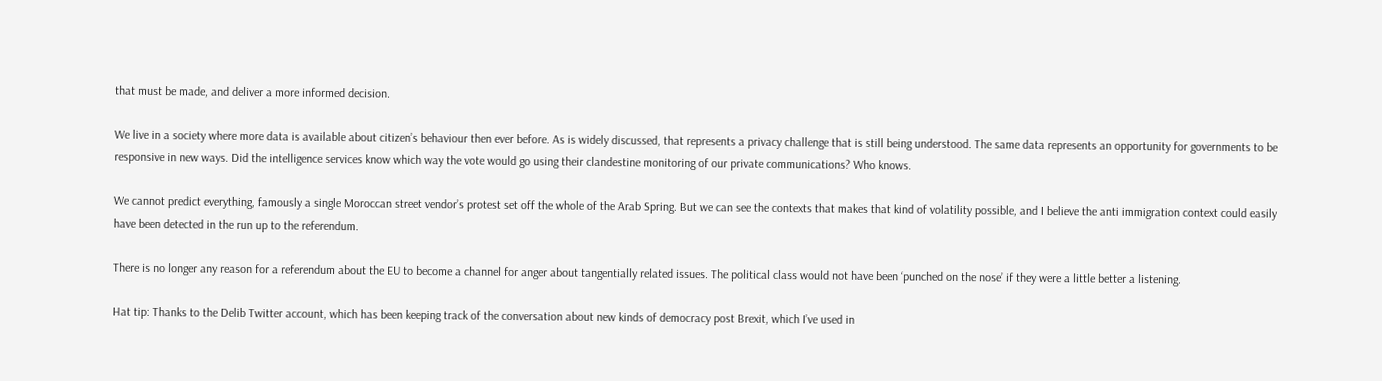that must be made, and deliver a more informed decision.

We live in a society where more data is available about citizen’s behaviour then ever before. As is widely discussed, that represents a privacy challenge that is still being understood. The same data represents an opportunity for governments to be responsive in new ways. Did the intelligence services know which way the vote would go using their clandestine monitoring of our private communications? Who knows.

We cannot predict everything, famously a single Moroccan street vendor’s protest set off the whole of the Arab Spring. But we can see the contexts that makes that kind of volatility possible, and I believe the anti immigration context could easily have been detected in the run up to the referendum.

There is no longer any reason for a referendum about the EU to become a channel for anger about tangentially related issues. The political class would not have been ‘punched on the nose’ if they were a little better a listening.

Hat tip: Thanks to the Delib Twitter account, which has been keeping track of the conversation about new kinds of democracy post Brexit, which I’ve used in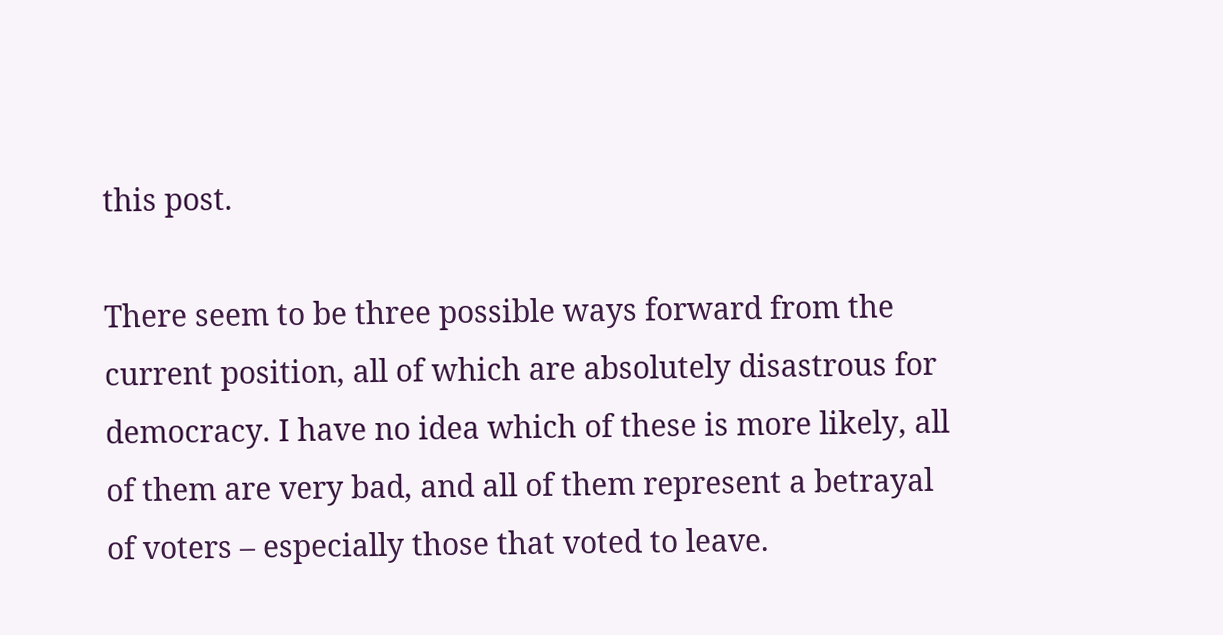this post.

There seem to be three possible ways forward from the current position, all of which are absolutely disastrous for democracy. I have no idea which of these is more likely, all of them are very bad, and all of them represent a betrayal of voters – especially those that voted to leave.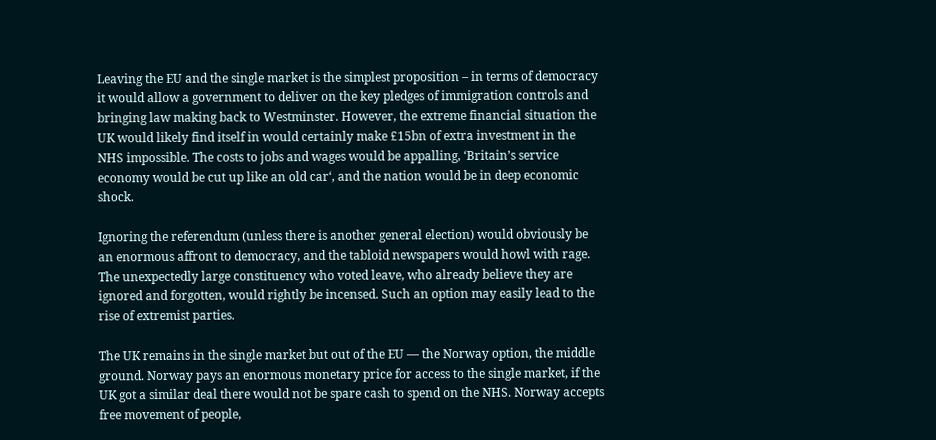Leaving the EU and the single market is the simplest proposition – in terms of democracy it would allow a government to deliver on the key pledges of immigration controls and bringing law making back to Westminster. However, the extreme financial situation the UK would likely find itself in would certainly make £15bn of extra investment in the NHS impossible. The costs to jobs and wages would be appalling, ‘Britain’s service economy would be cut up like an old car‘, and the nation would be in deep economic shock.

Ignoring the referendum (unless there is another general election) would obviously be an enormous affront to democracy, and the tabloid newspapers would howl with rage. The unexpectedly large constituency who voted leave, who already believe they are ignored and forgotten, would rightly be incensed. Such an option may easily lead to the rise of extremist parties.

The UK remains in the single market but out of the EU — the Norway option, the middle ground. Norway pays an enormous monetary price for access to the single market, if the UK got a similar deal there would not be spare cash to spend on the NHS. Norway accepts free movement of people,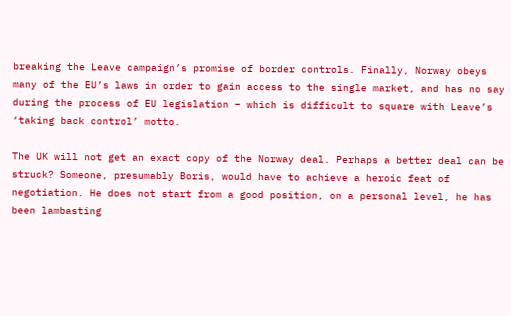breaking the Leave campaign’s promise of border controls. Finally, Norway obeys many of the EU’s laws in order to gain access to the single market, and has no say during the process of EU legislation – which is difficult to square with Leave’s ‘taking back control’ motto.

The UK will not get an exact copy of the Norway deal. Perhaps a better deal can be struck? Someone, presumably Boris, would have to achieve a heroic feat of negotiation. He does not start from a good position, on a personal level, he has been lambasting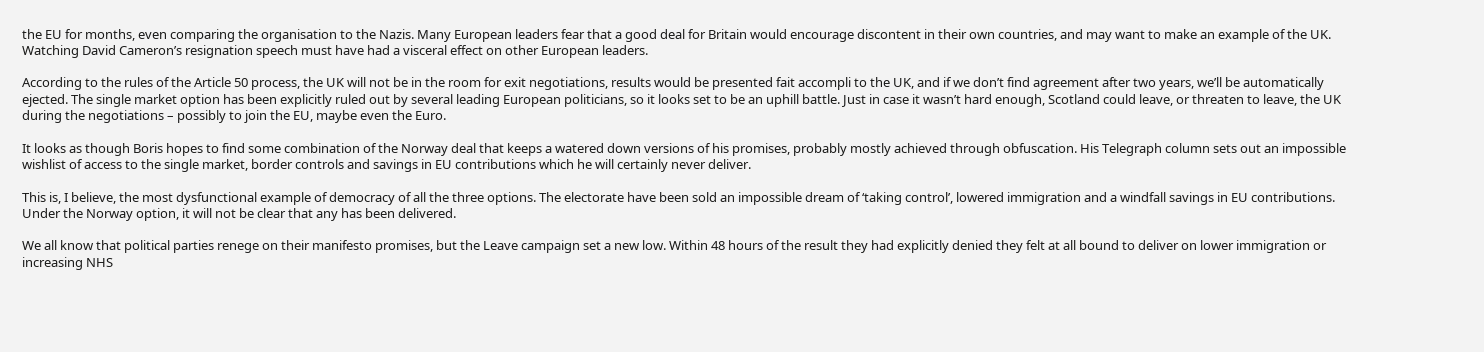the EU for months, even comparing the organisation to the Nazis. Many European leaders fear that a good deal for Britain would encourage discontent in their own countries, and may want to make an example of the UK. Watching David Cameron’s resignation speech must have had a visceral effect on other European leaders.

According to the rules of the Article 50 process, the UK will not be in the room for exit negotiations, results would be presented fait accompli to the UK, and if we don’t find agreement after two years, we’ll be automatically ejected. The single market option has been explicitly ruled out by several leading European politicians, so it looks set to be an uphill battle. Just in case it wasn’t hard enough, Scotland could leave, or threaten to leave, the UK during the negotiations – possibly to join the EU, maybe even the Euro.

It looks as though Boris hopes to find some combination of the Norway deal that keeps a watered down versions of his promises, probably mostly achieved through obfuscation. His Telegraph column sets out an impossible wishlist of access to the single market, border controls and savings in EU contributions which he will certainly never deliver.

This is, I believe, the most dysfunctional example of democracy of all the three options. The electorate have been sold an impossible dream of ‘taking control’, lowered immigration and a windfall savings in EU contributions. Under the Norway option, it will not be clear that any has been delivered.

We all know that political parties renege on their manifesto promises, but the Leave campaign set a new low. Within 48 hours of the result they had explicitly denied they felt at all bound to deliver on lower immigration or increasing NHS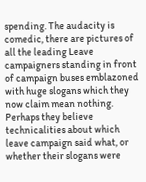spending. The audacity is comedic, there are pictures of all the leading Leave campaigners standing in front of campaign buses emblazoned with huge slogans which they now claim mean nothing.  Perhaps they believe technicalities about which leave campaign said what, or whether their slogans were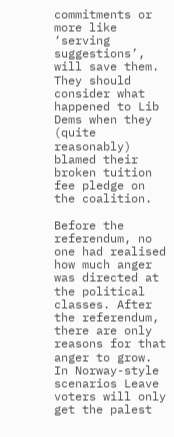commitments or more like ‘serving suggestions’, will save them. They should consider what happened to Lib Dems when they (quite reasonably) blamed their broken tuition fee pledge on the coalition.

Before the referendum, no one had realised how much anger was directed at the political classes. After the referendum, there are only reasons for that anger to grow. In Norway-style scenarios Leave voters will only get the palest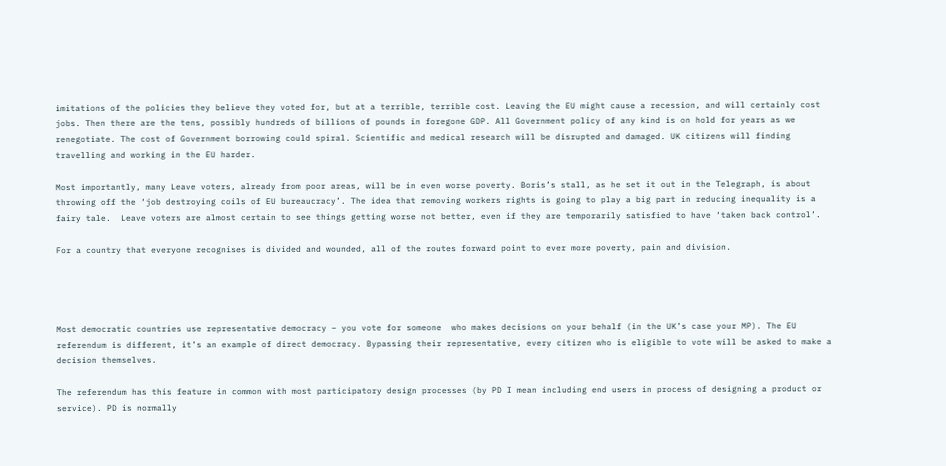imitations of the policies they believe they voted for, but at a terrible, terrible cost. Leaving the EU might cause a recession, and will certainly cost jobs. Then there are the tens, possibly hundreds of billions of pounds in foregone GDP. All Government policy of any kind is on hold for years as we renegotiate. The cost of Government borrowing could spiral. Scientific and medical research will be disrupted and damaged. UK citizens will finding travelling and working in the EU harder.

Most importantly, many Leave voters, already from poor areas, will be in even worse poverty. Boris’s stall, as he set it out in the Telegraph, is about throwing off the ‘job destroying coils of EU bureaucracy’. The idea that removing workers rights is going to play a big part in reducing inequality is a fairy tale.  Leave voters are almost certain to see things getting worse not better, even if they are temporarily satisfied to have ‘taken back control’.

For a country that everyone recognises is divided and wounded, all of the routes forward point to ever more poverty, pain and division.




Most democratic countries use representative democracy – you vote for someone  who makes decisions on your behalf (in the UK’s case your MP). The EU referendum is different, it’s an example of direct democracy. Bypassing their representative, every citizen who is eligible to vote will be asked to make a decision themselves.

The referendum has this feature in common with most participatory design processes (by PD I mean including end users in process of designing a product or service). PD is normally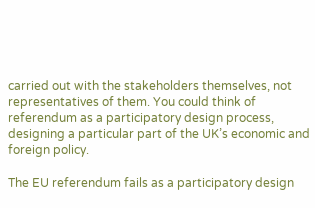carried out with the stakeholders themselves, not representatives of them. You could think of referendum as a participatory design process, designing a particular part of the UK’s economic and foreign policy.

The EU referendum fails as a participatory design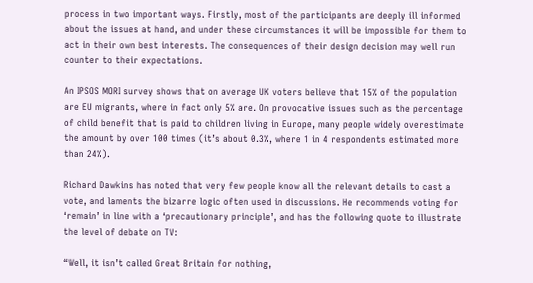process in two important ways. Firstly, most of the participants are deeply ill informed about the issues at hand, and under these circumstances it will be impossible for them to act in their own best interests. The consequences of their design decision may well run counter to their expectations.

An IPSOS MORI survey shows that on average UK voters believe that 15% of the population are EU migrants, where in fact only 5% are. On provocative issues such as the percentage of child benefit that is paid to children living in Europe, many people widely overestimate the amount by over 100 times (it’s about 0.3%, where 1 in 4 respondents estimated more than 24%).

Richard Dawkins has noted that very few people know all the relevant details to cast a vote, and laments the bizarre logic often used in discussions. He recommends voting for ‘remain’ in line with a ‘precautionary principle’, and has the following quote to illustrate the level of debate on TV:

“Well, it isn’t called Great Britain for nothing,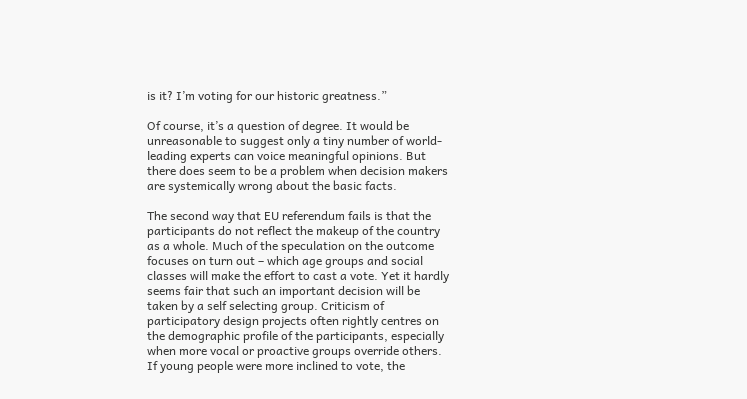is it? I’m voting for our historic greatness.”

Of course, it’s a question of degree. It would be unreasonable to suggest only a tiny number of world-leading experts can voice meaningful opinions. But there does seem to be a problem when decision makers are systemically wrong about the basic facts.

The second way that EU referendum fails is that the participants do not reflect the makeup of the country as a whole. Much of the speculation on the outcome focuses on turn out – which age groups and social classes will make the effort to cast a vote. Yet it hardly seems fair that such an important decision will be taken by a self selecting group. Criticism of participatory design projects often rightly centres on the demographic profile of the participants, especially when more vocal or proactive groups override others. If young people were more inclined to vote, the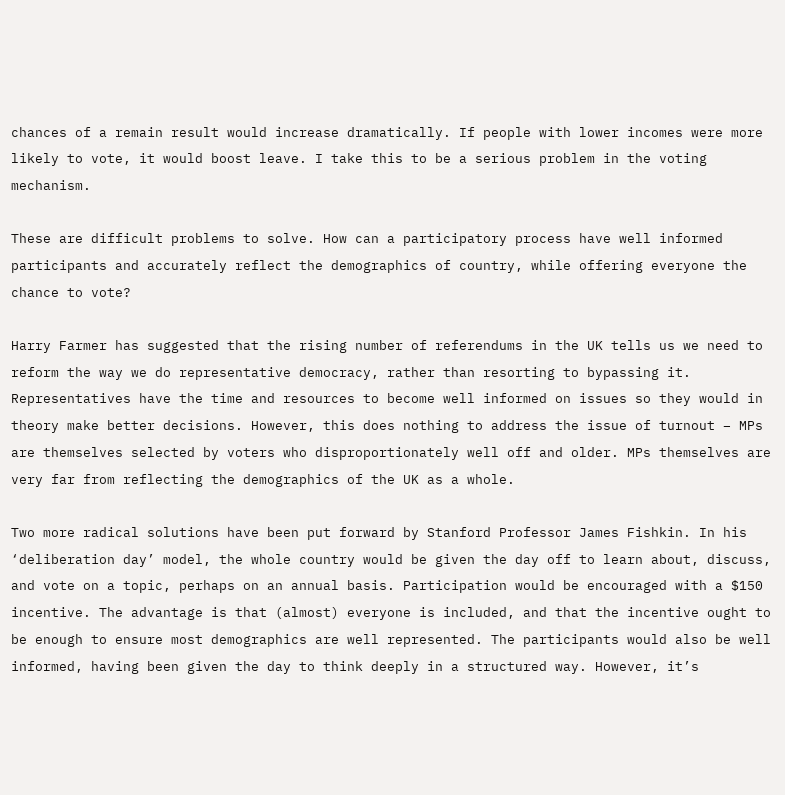chances of a remain result would increase dramatically. If people with lower incomes were more likely to vote, it would boost leave. I take this to be a serious problem in the voting mechanism.

These are difficult problems to solve. How can a participatory process have well informed participants and accurately reflect the demographics of country, while offering everyone the chance to vote?

Harry Farmer has suggested that the rising number of referendums in the UK tells us we need to reform the way we do representative democracy, rather than resorting to bypassing it. Representatives have the time and resources to become well informed on issues so they would in theory make better decisions. However, this does nothing to address the issue of turnout – MPs are themselves selected by voters who disproportionately well off and older. MPs themselves are very far from reflecting the demographics of the UK as a whole.

Two more radical solutions have been put forward by Stanford Professor James Fishkin. In his ‘deliberation day’ model, the whole country would be given the day off to learn about, discuss, and vote on a topic, perhaps on an annual basis. Participation would be encouraged with a $150 incentive. The advantage is that (almost) everyone is included, and that the incentive ought to be enough to ensure most demographics are well represented. The participants would also be well informed, having been given the day to think deeply in a structured way. However, it’s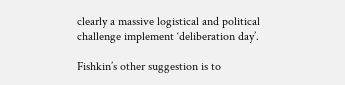clearly a massive logistical and political challenge implement ‘deliberation day’.

Fishkin’s other suggestion is to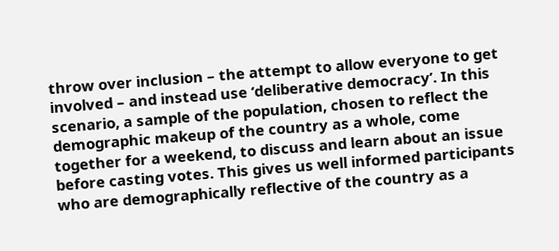throw over inclusion – the attempt to allow everyone to get involved – and instead use ‘deliberative democracy’. In this scenario, a sample of the population, chosen to reflect the demographic makeup of the country as a whole, come together for a weekend, to discuss and learn about an issue before casting votes. This gives us well informed participants who are demographically reflective of the country as a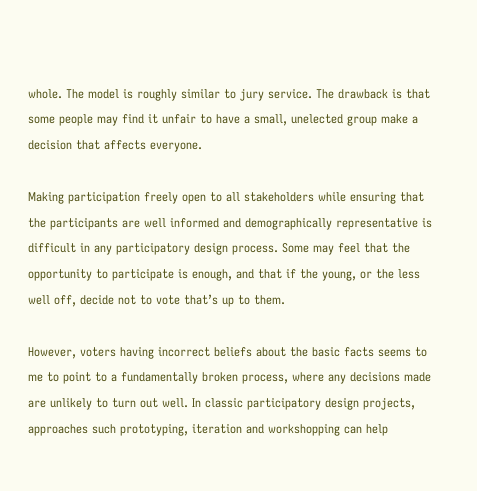whole. The model is roughly similar to jury service. The drawback is that some people may find it unfair to have a small, unelected group make a decision that affects everyone.

Making participation freely open to all stakeholders while ensuring that the participants are well informed and demographically representative is difficult in any participatory design process. Some may feel that the opportunity to participate is enough, and that if the young, or the less well off, decide not to vote that’s up to them.

However, voters having incorrect beliefs about the basic facts seems to me to point to a fundamentally broken process, where any decisions made are unlikely to turn out well. In classic participatory design projects, approaches such prototyping, iteration and workshopping can help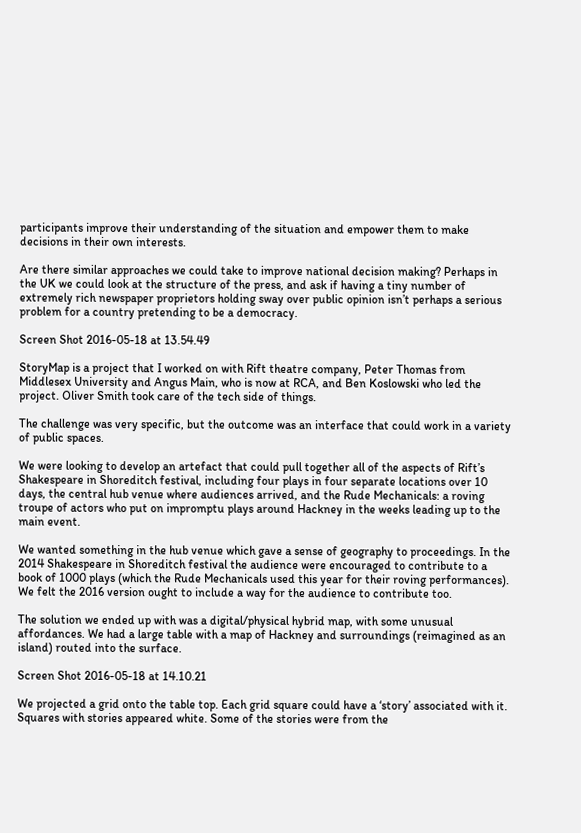participants improve their understanding of the situation and empower them to make decisions in their own interests.

Are there similar approaches we could take to improve national decision making? Perhaps in the UK we could look at the structure of the press, and ask if having a tiny number of extremely rich newspaper proprietors holding sway over public opinion isn’t perhaps a serious problem for a country pretending to be a democracy.

Screen Shot 2016-05-18 at 13.54.49

StoryMap is a project that I worked on with Rift theatre company, Peter Thomas from Middlesex University and Angus Main, who is now at RCA, and Ben Koslowski who led the project. Oliver Smith took care of the tech side of things.

The challenge was very specific, but the outcome was an interface that could work in a variety of public spaces.

We were looking to develop an artefact that could pull together all of the aspects of Rift’s Shakespeare in Shoreditch festival, including four plays in four separate locations over 10 days, the central hub venue where audiences arrived, and the Rude Mechanicals: a roving troupe of actors who put on impromptu plays around Hackney in the weeks leading up to the main event.

We wanted something in the hub venue which gave a sense of geography to proceedings. In the 2014 Shakespeare in Shoreditch festival the audience were encouraged to contribute to a book of 1000 plays (which the Rude Mechanicals used this year for their roving performances). We felt the 2016 version ought to include a way for the audience to contribute too.

The solution we ended up with was a digital/physical hybrid map, with some unusual affordances. We had a large table with a map of Hackney and surroundings (reimagined as an island) routed into the surface.

Screen Shot 2016-05-18 at 14.10.21

We projected a grid onto the table top. Each grid square could have a ‘story’ associated with it. Squares with stories appeared white. Some of the stories were from the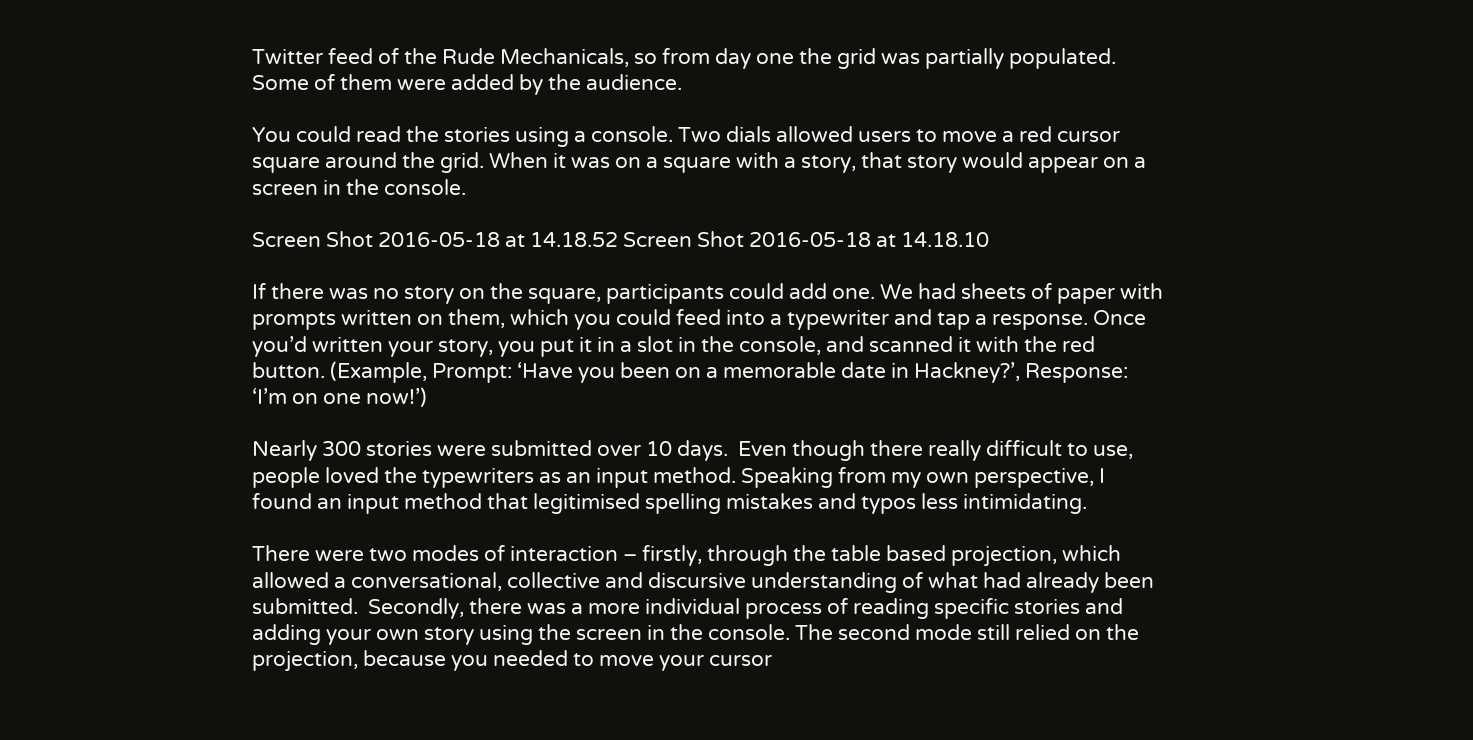Twitter feed of the Rude Mechanicals, so from day one the grid was partially populated. Some of them were added by the audience.

You could read the stories using a console. Two dials allowed users to move a red cursor square around the grid. When it was on a square with a story, that story would appear on a screen in the console.

Screen Shot 2016-05-18 at 14.18.52 Screen Shot 2016-05-18 at 14.18.10

If there was no story on the square, participants could add one. We had sheets of paper with prompts written on them, which you could feed into a typewriter and tap a response. Once you’d written your story, you put it in a slot in the console, and scanned it with the red button. (Example, Prompt: ‘Have you been on a memorable date in Hackney?’, Response: ‘I’m on one now!’)

Nearly 300 stories were submitted over 10 days.  Even though there really difficult to use, people loved the typewriters as an input method. Speaking from my own perspective, I found an input method that legitimised spelling mistakes and typos less intimidating.

There were two modes of interaction – firstly, through the table based projection, which allowed a conversational, collective and discursive understanding of what had already been submitted.  Secondly, there was a more individual process of reading specific stories and adding your own story using the screen in the console. The second mode still relied on the projection, because you needed to move your cursor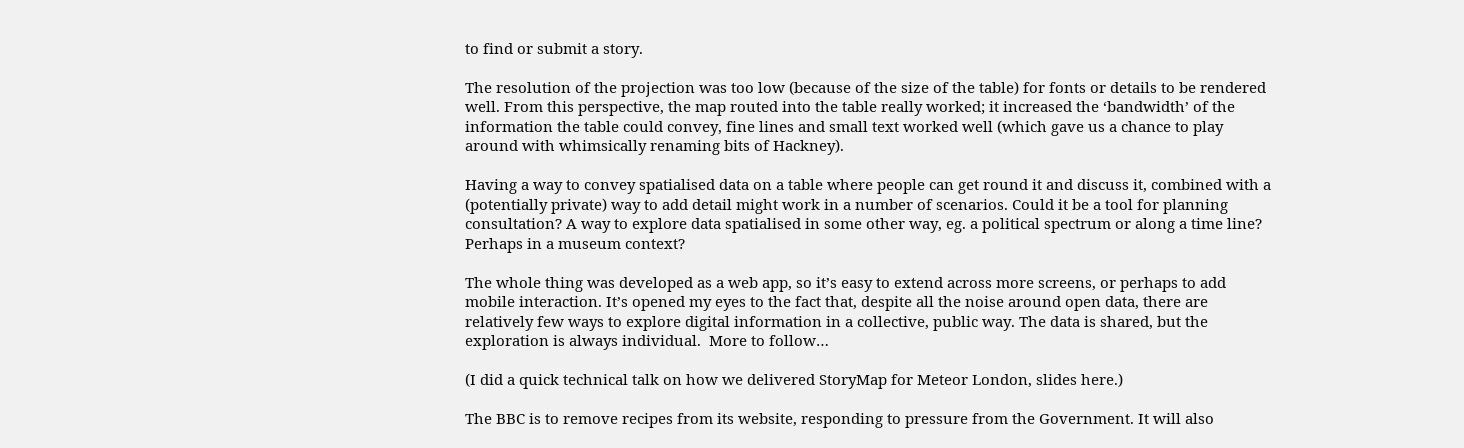to find or submit a story.

The resolution of the projection was too low (because of the size of the table) for fonts or details to be rendered well. From this perspective, the map routed into the table really worked; it increased the ‘bandwidth’ of the information the table could convey, fine lines and small text worked well (which gave us a chance to play around with whimsically renaming bits of Hackney).

Having a way to convey spatialised data on a table where people can get round it and discuss it, combined with a (potentially private) way to add detail might work in a number of scenarios. Could it be a tool for planning consultation? A way to explore data spatialised in some other way, eg. a political spectrum or along a time line? Perhaps in a museum context?

The whole thing was developed as a web app, so it’s easy to extend across more screens, or perhaps to add mobile interaction. It’s opened my eyes to the fact that, despite all the noise around open data, there are relatively few ways to explore digital information in a collective, public way. The data is shared, but the exploration is always individual.  More to follow…

(I did a quick technical talk on how we delivered StoryMap for Meteor London, slides here.)

The BBC is to remove recipes from its website, responding to pressure from the Government. It will also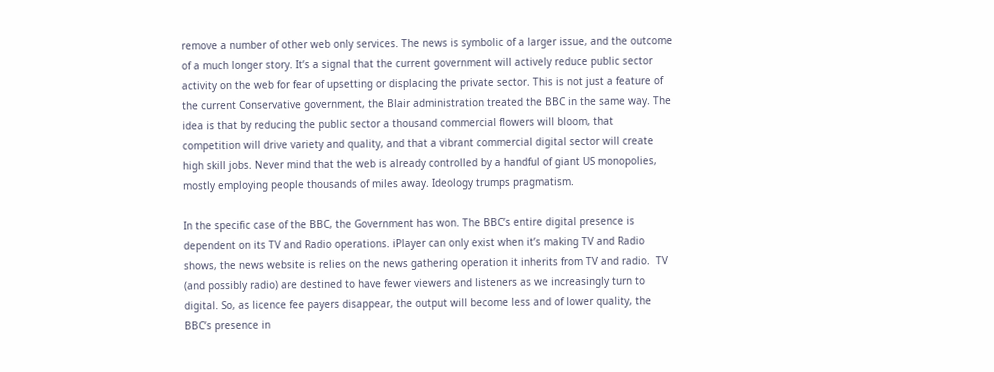remove a number of other web only services. The news is symbolic of a larger issue, and the outcome of a much longer story. It’s a signal that the current government will actively reduce public sector activity on the web for fear of upsetting or displacing the private sector. This is not just a feature of the current Conservative government, the Blair administration treated the BBC in the same way. The idea is that by reducing the public sector a thousand commercial flowers will bloom, that competition will drive variety and quality, and that a vibrant commercial digital sector will create high skill jobs. Never mind that the web is already controlled by a handful of giant US monopolies, mostly employing people thousands of miles away. Ideology trumps pragmatism.

In the specific case of the BBC, the Government has won. The BBC’s entire digital presence is dependent on its TV and Radio operations. iPlayer can only exist when it’s making TV and Radio shows, the news website is relies on the news gathering operation it inherits from TV and radio.  TV (and possibly radio) are destined to have fewer viewers and listeners as we increasingly turn to digital. So, as licence fee payers disappear, the output will become less and of lower quality, the BBC’s presence in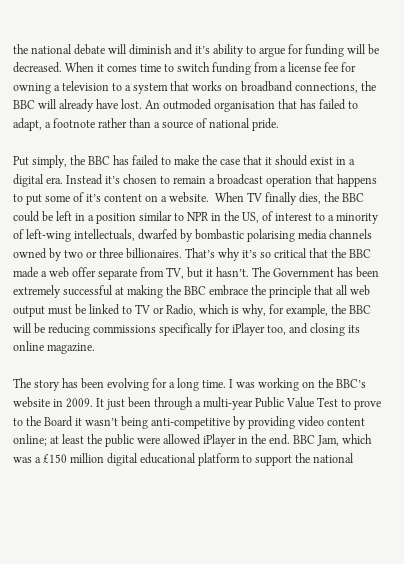the national debate will diminish and it’s ability to argue for funding will be decreased. When it comes time to switch funding from a license fee for owning a television to a system that works on broadband connections, the BBC will already have lost. An outmoded organisation that has failed to adapt, a footnote rather than a source of national pride.

Put simply, the BBC has failed to make the case that it should exist in a digital era. Instead it’s chosen to remain a broadcast operation that happens to put some of it’s content on a website.  When TV finally dies, the BBC could be left in a position similar to NPR in the US, of interest to a minority of left-wing intellectuals, dwarfed by bombastic polarising media channels owned by two or three billionaires. That’s why it’s so critical that the BBC made a web offer separate from TV, but it hasn’t. The Government has been extremely successful at making the BBC embrace the principle that all web output must be linked to TV or Radio, which is why, for example, the BBC will be reducing commissions specifically for iPlayer too, and closing its online magazine.

The story has been evolving for a long time. I was working on the BBC’s website in 2009. It just been through a multi-year Public Value Test to prove to the Board it wasn’t being anti-competitive by providing video content online; at least the public were allowed iPlayer in the end. BBC Jam, which was a £150 million digital educational platform to support the national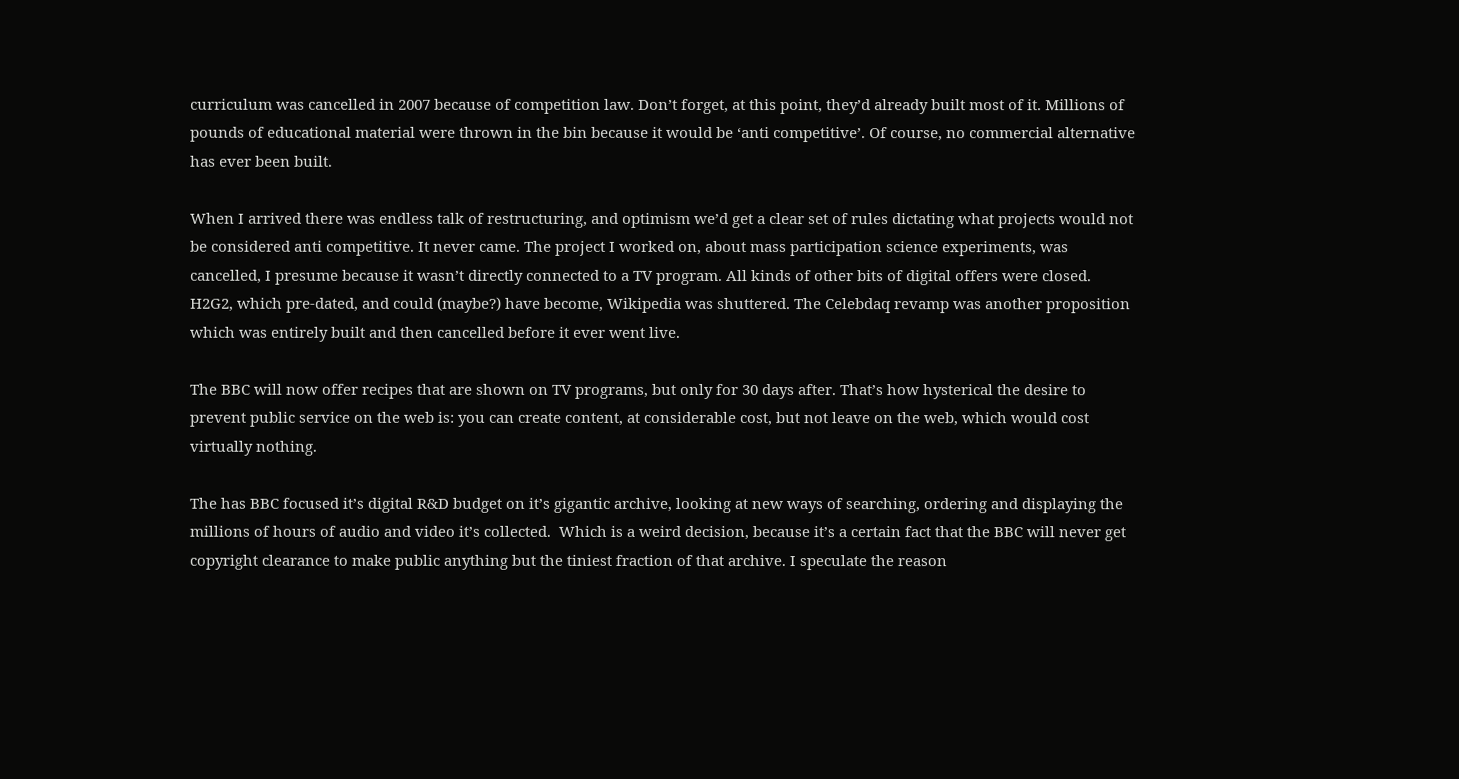curriculum was cancelled in 2007 because of competition law. Don’t forget, at this point, they’d already built most of it. Millions of pounds of educational material were thrown in the bin because it would be ‘anti competitive’. Of course, no commercial alternative has ever been built.

When I arrived there was endless talk of restructuring, and optimism we’d get a clear set of rules dictating what projects would not be considered anti competitive. It never came. The project I worked on, about mass participation science experiments, was cancelled, I presume because it wasn’t directly connected to a TV program. All kinds of other bits of digital offers were closed.  H2G2, which pre-dated, and could (maybe?) have become, Wikipedia was shuttered. The Celebdaq revamp was another proposition which was entirely built and then cancelled before it ever went live.

The BBC will now offer recipes that are shown on TV programs, but only for 30 days after. That’s how hysterical the desire to prevent public service on the web is: you can create content, at considerable cost, but not leave on the web, which would cost virtually nothing.

The has BBC focused it’s digital R&D budget on it’s gigantic archive, looking at new ways of searching, ordering and displaying the millions of hours of audio and video it’s collected.  Which is a weird decision, because it’s a certain fact that the BBC will never get copyright clearance to make public anything but the tiniest fraction of that archive. I speculate the reason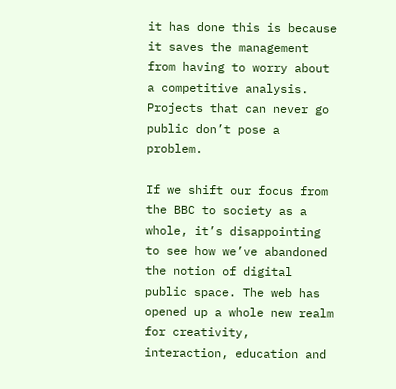it has done this is because it saves the management from having to worry about a competitive analysis. Projects that can never go public don’t pose a problem.

If we shift our focus from the BBC to society as a whole, it’s disappointing to see how we’ve abandoned the notion of digital public space. The web has opened up a whole new realm for creativity, interaction, education and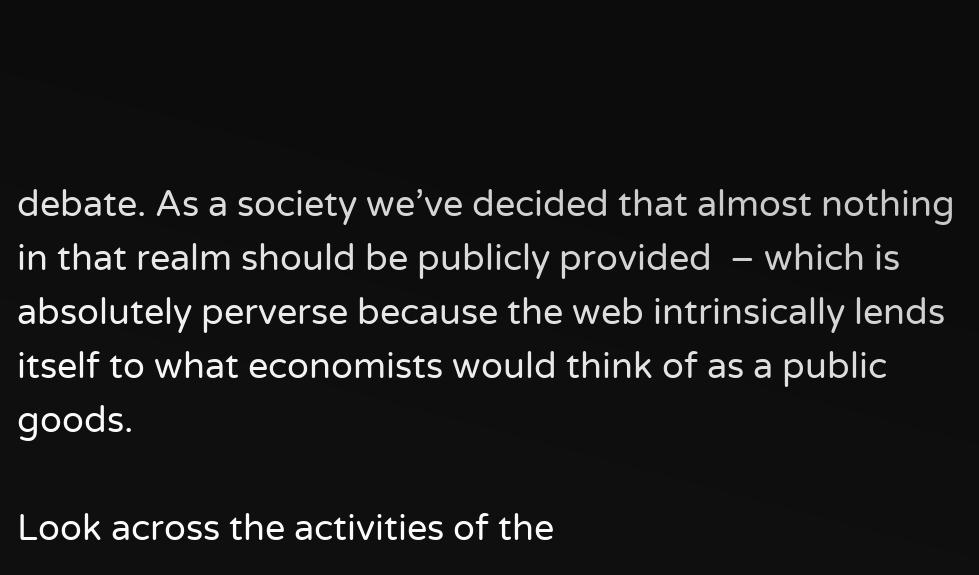debate. As a society we’ve decided that almost nothing in that realm should be publicly provided  – which is absolutely perverse because the web intrinsically lends itself to what economists would think of as a public goods.

Look across the activities of the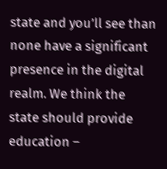state and you’ll see than none have a significant presence in the digital realm. We think the state should provide education –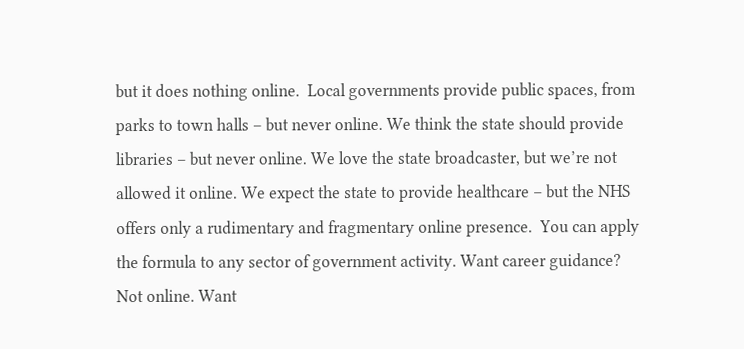but it does nothing online.  Local governments provide public spaces, from parks to town halls – but never online. We think the state should provide libraries – but never online. We love the state broadcaster, but we’re not allowed it online. We expect the state to provide healthcare – but the NHS offers only a rudimentary and fragmentary online presence.  You can apply the formula to any sector of government activity. Want career guidance? Not online. Want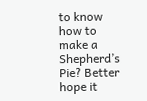to know how to make a Shepherd’s Pie? Better hope it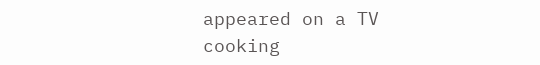appeared on a TV cooking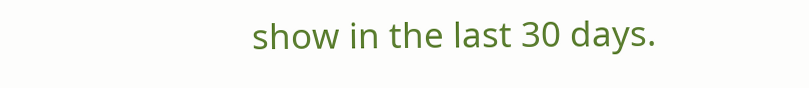show in the last 30 days.